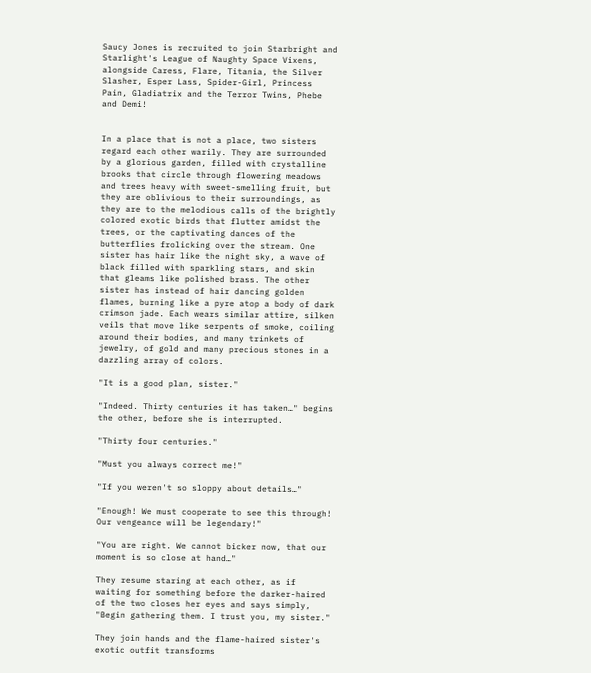Saucy Jones is recruited to join Starbright and Starlight's League of Naughty Space Vixens, alongside Caress, Flare, Titania, the Silver Slasher, Esper Lass, Spider-Girl, Princess Pain, Gladiatrix and the Terror Twins, Phebe and Demi!


In a place that is not a place, two sisters regard each other warily. They are surrounded by a glorious garden, filled with crystalline brooks that circle through flowering meadows and trees heavy with sweet-smelling fruit, but they are oblivious to their surroundings, as they are to the melodious calls of the brightly colored exotic birds that flutter amidst the trees, or the captivating dances of the butterflies frolicking over the stream. One sister has hair like the night sky, a wave of black filled with sparkling stars, and skin that gleams like polished brass. The other sister has instead of hair dancing golden flames, burning like a pyre atop a body of dark crimson jade. Each wears similar attire, silken veils that move like serpents of smoke, coiling around their bodies, and many trinkets of jewelry, of gold and many precious stones in a dazzling array of colors.

"It is a good plan, sister."

"Indeed. Thirty centuries it has taken…" begins the other, before she is interrupted.

"Thirty four centuries."

"Must you always correct me!"

"If you weren't so sloppy about details…"

"Enough! We must cooperate to see this through! Our vengeance will be legendary!"

"You are right. We cannot bicker now, that our moment is so close at hand…"

They resume staring at each other, as if waiting for something before the darker-haired of the two closes her eyes and says simply, "Begin gathering them. I trust you, my sister."

They join hands and the flame-haired sister's exotic outfit transforms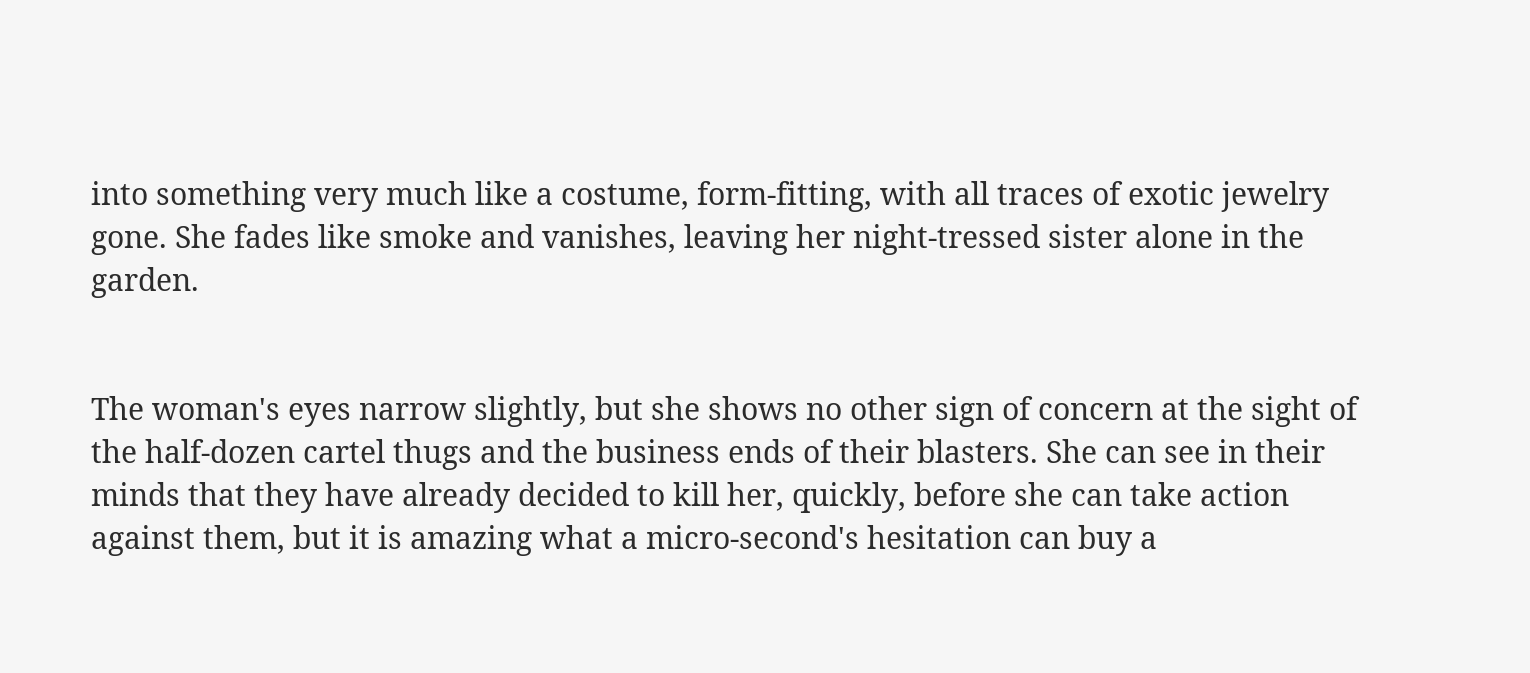into something very much like a costume, form-fitting, with all traces of exotic jewelry gone. She fades like smoke and vanishes, leaving her night-tressed sister alone in the garden.


The woman's eyes narrow slightly, but she shows no other sign of concern at the sight of the half-dozen cartel thugs and the business ends of their blasters. She can see in their minds that they have already decided to kill her, quickly, before she can take action against them, but it is amazing what a micro-second's hesitation can buy a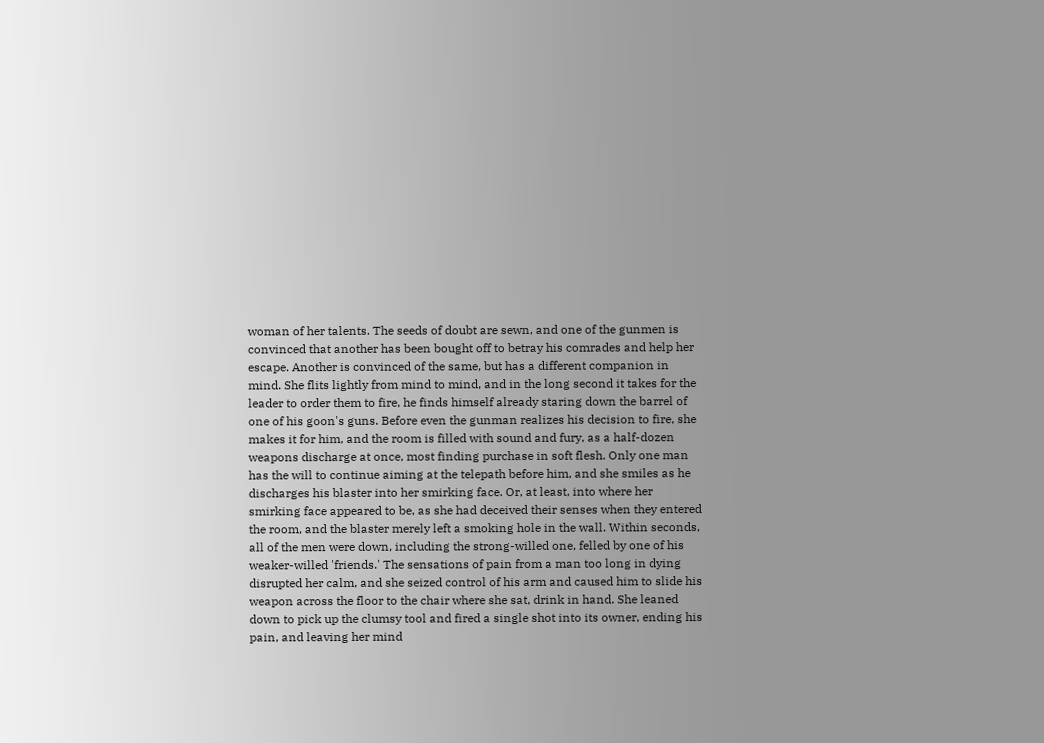woman of her talents. The seeds of doubt are sewn, and one of the gunmen is convinced that another has been bought off to betray his comrades and help her escape. Another is convinced of the same, but has a different companion in mind. She flits lightly from mind to mind, and in the long second it takes for the leader to order them to fire, he finds himself already staring down the barrel of one of his goon's guns. Before even the gunman realizes his decision to fire, she makes it for him, and the room is filled with sound and fury, as a half-dozen weapons discharge at once, most finding purchase in soft flesh. Only one man has the will to continue aiming at the telepath before him, and she smiles as he discharges his blaster into her smirking face. Or, at least, into where her smirking face appeared to be, as she had deceived their senses when they entered the room, and the blaster merely left a smoking hole in the wall. Within seconds, all of the men were down, including the strong-willed one, felled by one of his weaker-willed 'friends.' The sensations of pain from a man too long in dying disrupted her calm, and she seized control of his arm and caused him to slide his weapon across the floor to the chair where she sat, drink in hand. She leaned down to pick up the clumsy tool and fired a single shot into its owner, ending his pain, and leaving her mind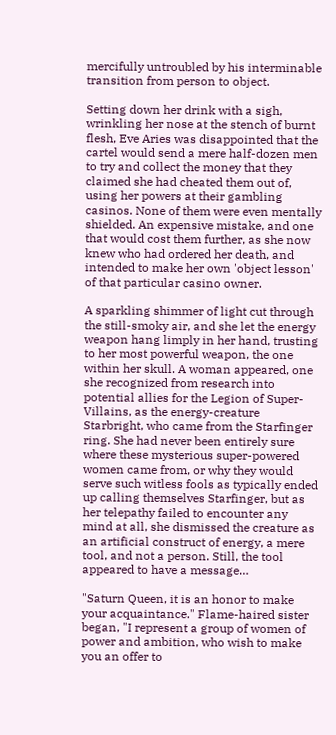mercifully untroubled by his interminable transition from person to object.

Setting down her drink with a sigh, wrinkling her nose at the stench of burnt flesh, Eve Aries was disappointed that the cartel would send a mere half-dozen men to try and collect the money that they claimed she had cheated them out of, using her powers at their gambling casinos. None of them were even mentally shielded. An expensive mistake, and one that would cost them further, as she now knew who had ordered her death, and intended to make her own 'object lesson' of that particular casino owner.

A sparkling shimmer of light cut through the still-smoky air, and she let the energy weapon hang limply in her hand, trusting to her most powerful weapon, the one within her skull. A woman appeared, one she recognized from research into potential allies for the Legion of Super-Villains, as the energy-creature Starbright, who came from the Starfinger ring. She had never been entirely sure where these mysterious super-powered women came from, or why they would serve such witless fools as typically ended up calling themselves Starfinger, but as her telepathy failed to encounter any mind at all, she dismissed the creature as an artificial construct of energy, a mere tool, and not a person. Still, the tool appeared to have a message…

"Saturn Queen, it is an honor to make your acquaintance." Flame-haired sister began, "I represent a group of women of power and ambition, who wish to make you an offer to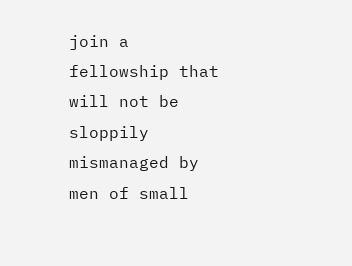join a fellowship that will not be sloppily mismanaged by men of small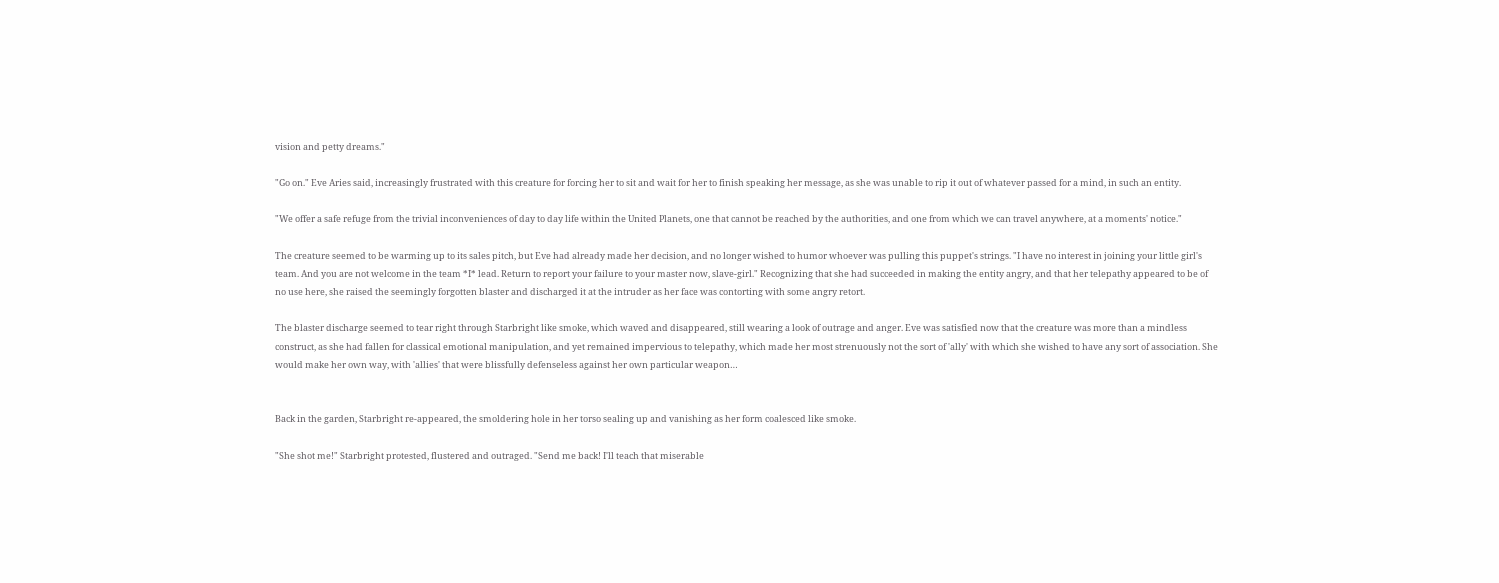vision and petty dreams."

"Go on." Eve Aries said, increasingly frustrated with this creature for forcing her to sit and wait for her to finish speaking her message, as she was unable to rip it out of whatever passed for a mind, in such an entity.

"We offer a safe refuge from the trivial inconveniences of day to day life within the United Planets, one that cannot be reached by the authorities, and one from which we can travel anywhere, at a moments' notice."

The creature seemed to be warming up to its sales pitch, but Eve had already made her decision, and no longer wished to humor whoever was pulling this puppet's strings. "I have no interest in joining your little girl's team. And you are not welcome in the team *I* lead. Return to report your failure to your master now, slave-girl." Recognizing that she had succeeded in making the entity angry, and that her telepathy appeared to be of no use here, she raised the seemingly forgotten blaster and discharged it at the intruder as her face was contorting with some angry retort.

The blaster discharge seemed to tear right through Starbright like smoke, which waved and disappeared, still wearing a look of outrage and anger. Eve was satisfied now that the creature was more than a mindless construct, as she had fallen for classical emotional manipulation, and yet remained impervious to telepathy, which made her most strenuously not the sort of 'ally' with which she wished to have any sort of association. She would make her own way, with 'allies' that were blissfully defenseless against her own particular weapon…


Back in the garden, Starbright re-appeared, the smoldering hole in her torso sealing up and vanishing as her form coalesced like smoke.

"She shot me!" Starbright protested, flustered and outraged. "Send me back! I'll teach that miserable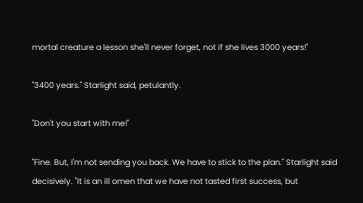mortal creature a lesson she'll never forget, not if she lives 3000 years!"

"3400 years." Starlight said, petulantly.

"Don't you start with me!"

"Fine. But, I'm not sending you back. We have to stick to the plan." Starlight said decisively. "It is an ill omen that we have not tasted first success, but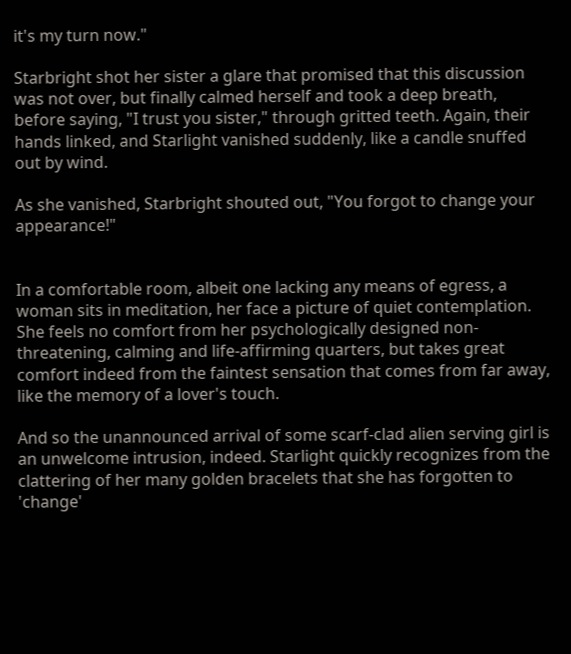it's my turn now."

Starbright shot her sister a glare that promised that this discussion was not over, but finally calmed herself and took a deep breath, before saying, "I trust you sister," through gritted teeth. Again, their hands linked, and Starlight vanished suddenly, like a candle snuffed out by wind.

As she vanished, Starbright shouted out, "You forgot to change your appearance!"


In a comfortable room, albeit one lacking any means of egress, a woman sits in meditation, her face a picture of quiet contemplation. She feels no comfort from her psychologically designed non-threatening, calming and life-affirming quarters, but takes great comfort indeed from the faintest sensation that comes from far away, like the memory of a lover's touch.

And so the unannounced arrival of some scarf-clad alien serving girl is an unwelcome intrusion, indeed. Starlight quickly recognizes from the clattering of her many golden bracelets that she has forgotten to 'change'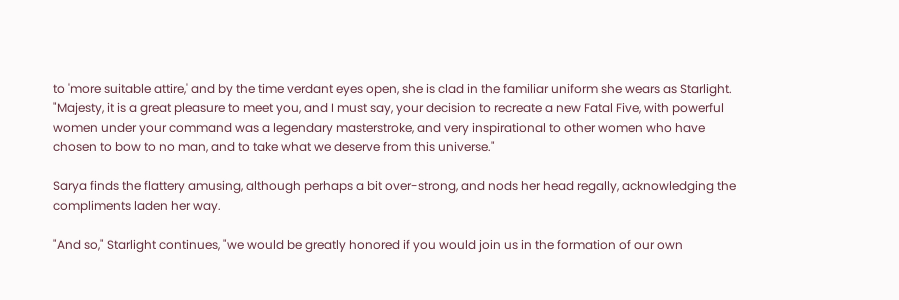to 'more suitable attire,' and by the time verdant eyes open, she is clad in the familiar uniform she wears as Starlight. "Majesty, it is a great pleasure to meet you, and I must say, your decision to recreate a new Fatal Five, with powerful women under your command was a legendary masterstroke, and very inspirational to other women who have chosen to bow to no man, and to take what we deserve from this universe."

Sarya finds the flattery amusing, although perhaps a bit over-strong, and nods her head regally, acknowledging the compliments laden her way.

"And so," Starlight continues, "we would be greatly honored if you would join us in the formation of our own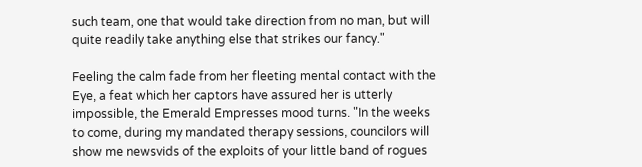such team, one that would take direction from no man, but will quite readily take anything else that strikes our fancy."

Feeling the calm fade from her fleeting mental contact with the Eye, a feat which her captors have assured her is utterly impossible, the Emerald Empresses mood turns. "In the weeks to come, during my mandated therapy sessions, councilors will show me newsvids of the exploits of your little band of rogues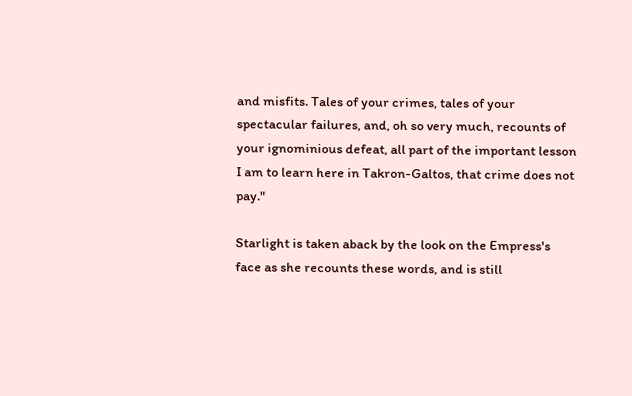and misfits. Tales of your crimes, tales of your spectacular failures, and, oh so very much, recounts of your ignominious defeat, all part of the important lesson I am to learn here in Takron-Galtos, that crime does not pay."

Starlight is taken aback by the look on the Empress's face as she recounts these words, and is still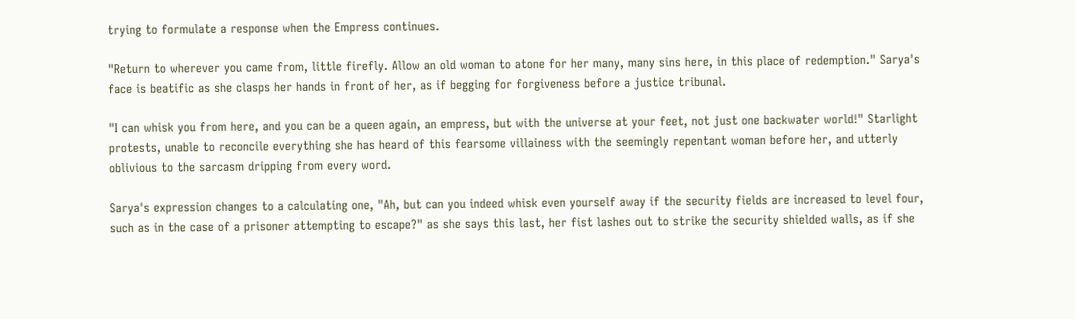trying to formulate a response when the Empress continues.

"Return to wherever you came from, little firefly. Allow an old woman to atone for her many, many sins here, in this place of redemption." Sarya's face is beatific as she clasps her hands in front of her, as if begging for forgiveness before a justice tribunal.

"I can whisk you from here, and you can be a queen again, an empress, but with the universe at your feet, not just one backwater world!" Starlight protests, unable to reconcile everything she has heard of this fearsome villainess with the seemingly repentant woman before her, and utterly oblivious to the sarcasm dripping from every word.

Sarya's expression changes to a calculating one, "Ah, but can you indeed whisk even yourself away if the security fields are increased to level four, such as in the case of a prisoner attempting to escape?" as she says this last, her fist lashes out to strike the security shielded walls, as if she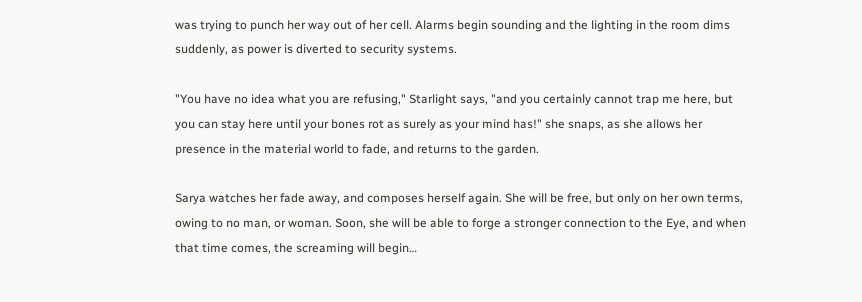was trying to punch her way out of her cell. Alarms begin sounding and the lighting in the room dims suddenly, as power is diverted to security systems.

"You have no idea what you are refusing," Starlight says, "and you certainly cannot trap me here, but you can stay here until your bones rot as surely as your mind has!" she snaps, as she allows her presence in the material world to fade, and returns to the garden.

Sarya watches her fade away, and composes herself again. She will be free, but only on her own terms, owing to no man, or woman. Soon, she will be able to forge a stronger connection to the Eye, and when that time comes, the screaming will begin…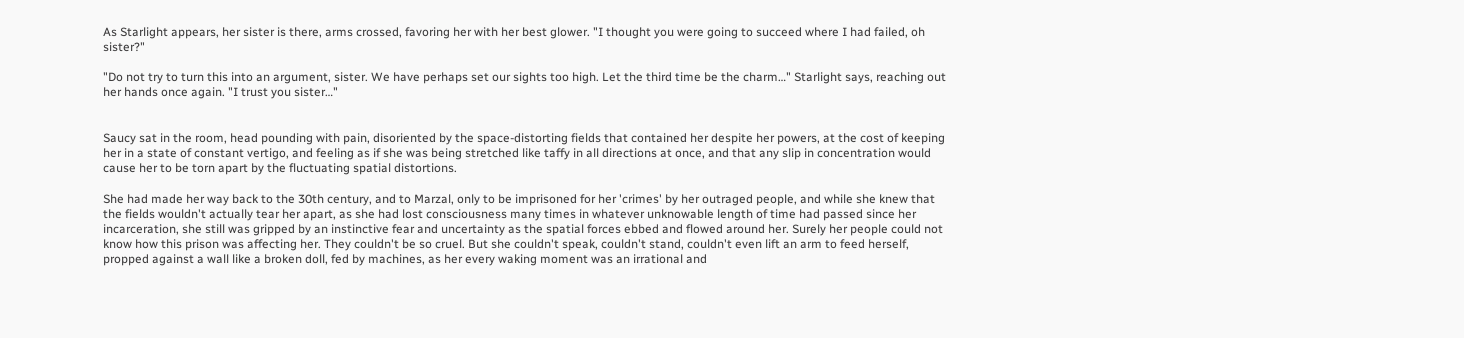As Starlight appears, her sister is there, arms crossed, favoring her with her best glower. "I thought you were going to succeed where I had failed, oh sister?"

"Do not try to turn this into an argument, sister. We have perhaps set our sights too high. Let the third time be the charm…" Starlight says, reaching out her hands once again. "I trust you sister…"


Saucy sat in the room, head pounding with pain, disoriented by the space-distorting fields that contained her despite her powers, at the cost of keeping her in a state of constant vertigo, and feeling as if she was being stretched like taffy in all directions at once, and that any slip in concentration would cause her to be torn apart by the fluctuating spatial distortions.

She had made her way back to the 30th century, and to Marzal, only to be imprisoned for her 'crimes' by her outraged people, and while she knew that the fields wouldn't actually tear her apart, as she had lost consciousness many times in whatever unknowable length of time had passed since her incarceration, she still was gripped by an instinctive fear and uncertainty as the spatial forces ebbed and flowed around her. Surely her people could not know how this prison was affecting her. They couldn't be so cruel. But she couldn't speak, couldn't stand, couldn't even lift an arm to feed herself, propped against a wall like a broken doll, fed by machines, as her every waking moment was an irrational and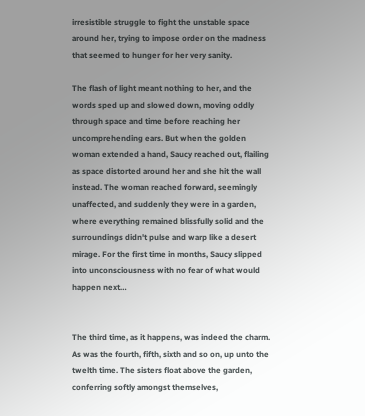irresistible struggle to fight the unstable space around her, trying to impose order on the madness that seemed to hunger for her very sanity.

The flash of light meant nothing to her, and the words sped up and slowed down, moving oddly through space and time before reaching her uncomprehending ears. But when the golden woman extended a hand, Saucy reached out, flailing as space distorted around her and she hit the wall instead. The woman reached forward, seemingly unaffected, and suddenly they were in a garden, where everything remained blissfully solid and the surroundings didn't pulse and warp like a desert mirage. For the first time in months, Saucy slipped into unconsciousness with no fear of what would happen next…


The third time, as it happens, was indeed the charm. As was the fourth, fifth, sixth and so on, up unto the twelth time. The sisters float above the garden, conferring softly amongst themselves,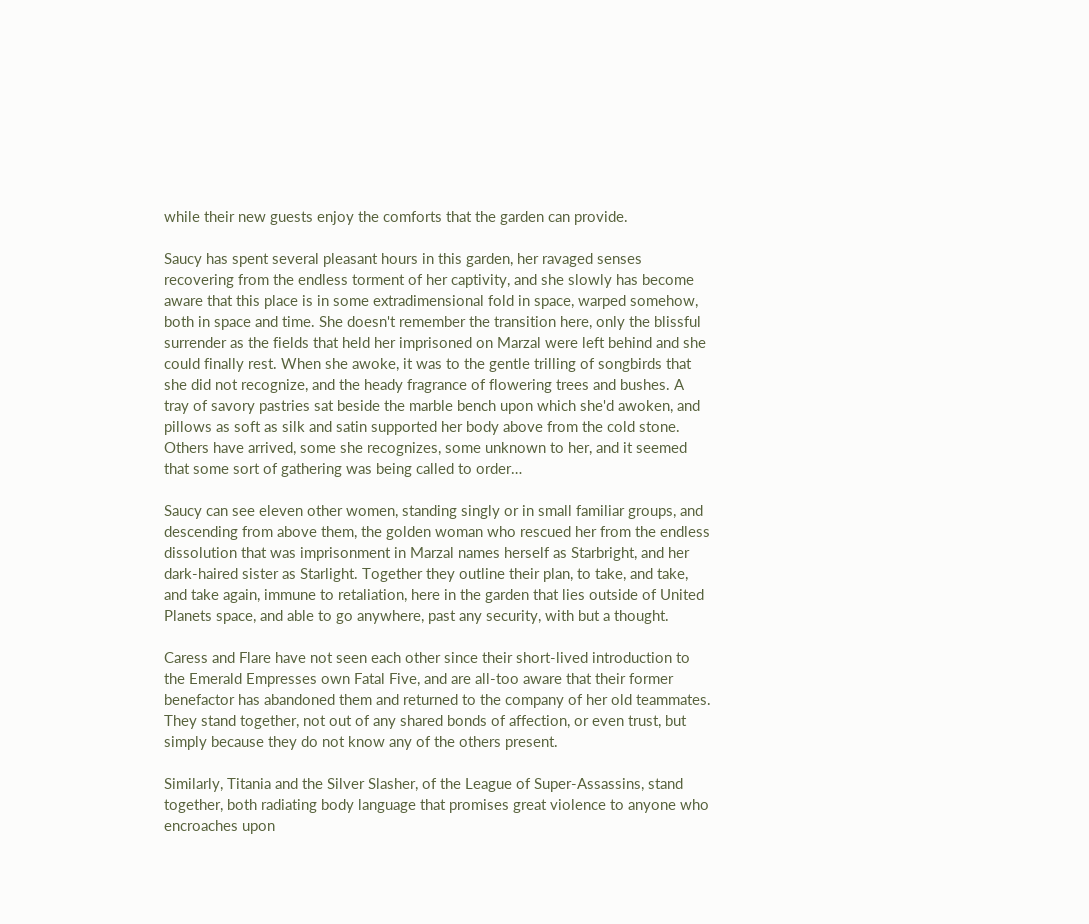while their new guests enjoy the comforts that the garden can provide.

Saucy has spent several pleasant hours in this garden, her ravaged senses recovering from the endless torment of her captivity, and she slowly has become aware that this place is in some extradimensional fold in space, warped somehow, both in space and time. She doesn't remember the transition here, only the blissful surrender as the fields that held her imprisoned on Marzal were left behind and she could finally rest. When she awoke, it was to the gentle trilling of songbirds that she did not recognize, and the heady fragrance of flowering trees and bushes. A tray of savory pastries sat beside the marble bench upon which she'd awoken, and pillows as soft as silk and satin supported her body above from the cold stone. Others have arrived, some she recognizes, some unknown to her, and it seemed that some sort of gathering was being called to order…

Saucy can see eleven other women, standing singly or in small familiar groups, and descending from above them, the golden woman who rescued her from the endless dissolution that was imprisonment in Marzal names herself as Starbright, and her dark-haired sister as Starlight. Together they outline their plan, to take, and take, and take again, immune to retaliation, here in the garden that lies outside of United Planets space, and able to go anywhere, past any security, with but a thought.

Caress and Flare have not seen each other since their short-lived introduction to the Emerald Empresses own Fatal Five, and are all-too aware that their former benefactor has abandoned them and returned to the company of her old teammates. They stand together, not out of any shared bonds of affection, or even trust, but simply because they do not know any of the others present.

Similarly, Titania and the Silver Slasher, of the League of Super-Assassins, stand together, both radiating body language that promises great violence to anyone who encroaches upon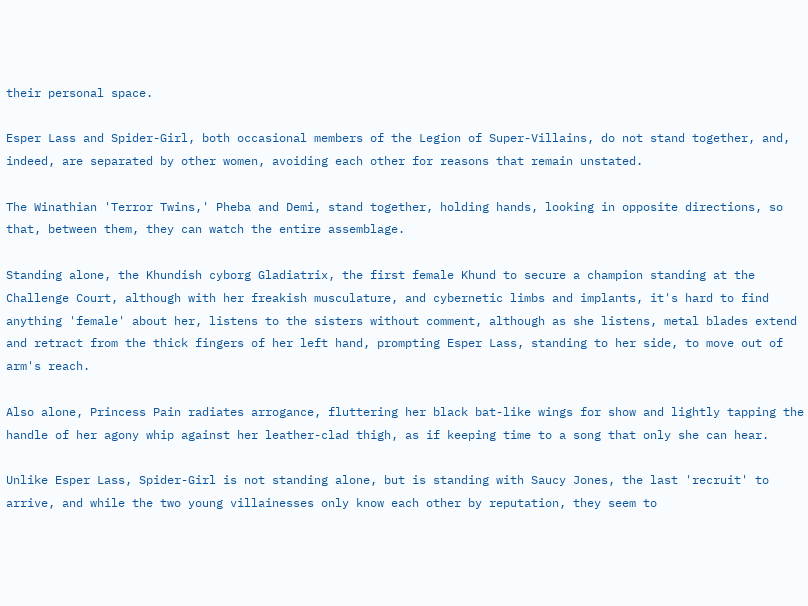their personal space.

Esper Lass and Spider-Girl, both occasional members of the Legion of Super-Villains, do not stand together, and, indeed, are separated by other women, avoiding each other for reasons that remain unstated.

The Winathian 'Terror Twins,' Pheba and Demi, stand together, holding hands, looking in opposite directions, so that, between them, they can watch the entire assemblage.

Standing alone, the Khundish cyborg Gladiatrix, the first female Khund to secure a champion standing at the Challenge Court, although with her freakish musculature, and cybernetic limbs and implants, it's hard to find anything 'female' about her, listens to the sisters without comment, although as she listens, metal blades extend and retract from the thick fingers of her left hand, prompting Esper Lass, standing to her side, to move out of arm's reach.

Also alone, Princess Pain radiates arrogance, fluttering her black bat-like wings for show and lightly tapping the handle of her agony whip against her leather-clad thigh, as if keeping time to a song that only she can hear.

Unlike Esper Lass, Spider-Girl is not standing alone, but is standing with Saucy Jones, the last 'recruit' to arrive, and while the two young villainesses only know each other by reputation, they seem to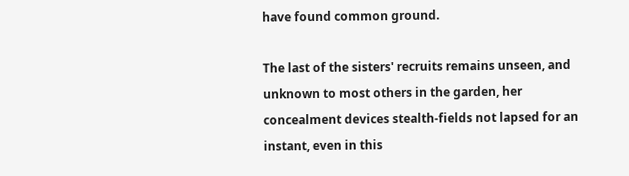have found common ground.

The last of the sisters' recruits remains unseen, and unknown to most others in the garden, her concealment devices stealth-fields not lapsed for an instant, even in this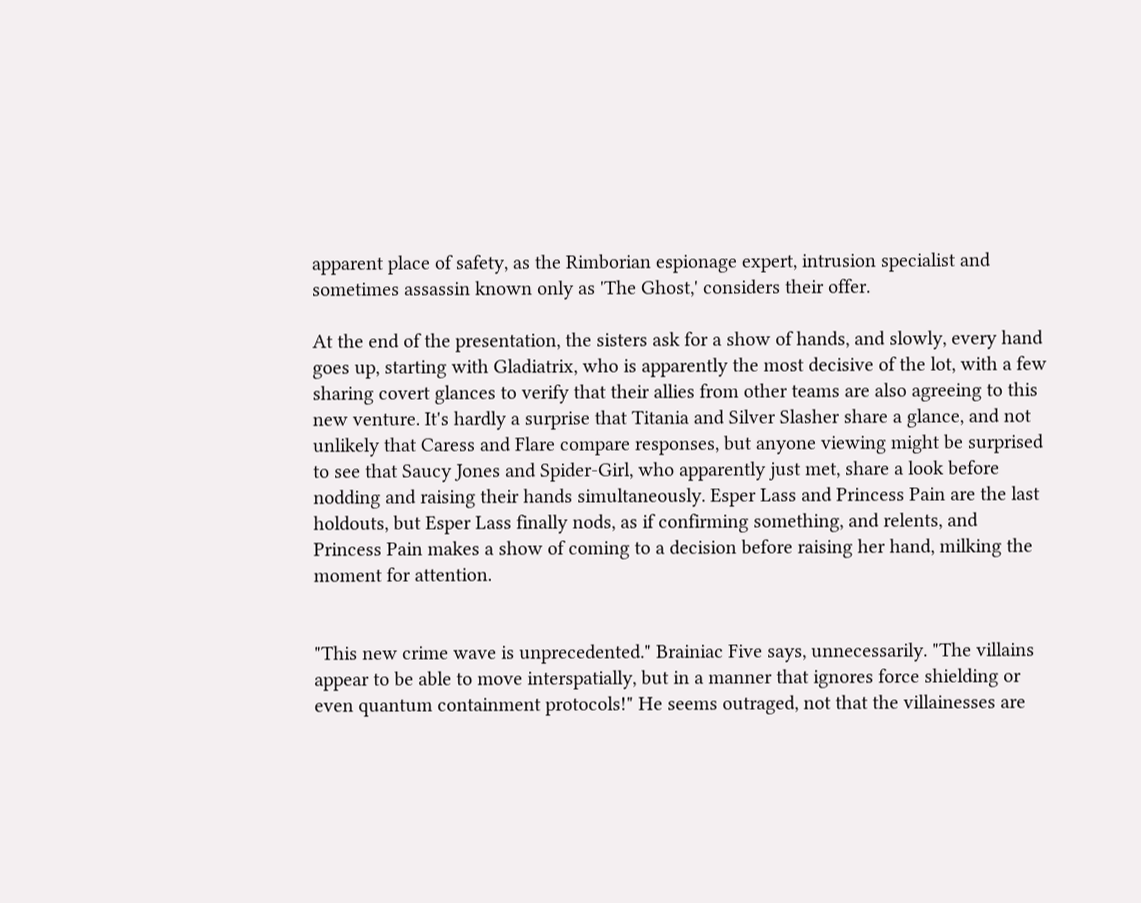apparent place of safety, as the Rimborian espionage expert, intrusion specialist and sometimes assassin known only as 'The Ghost,' considers their offer.

At the end of the presentation, the sisters ask for a show of hands, and slowly, every hand goes up, starting with Gladiatrix, who is apparently the most decisive of the lot, with a few sharing covert glances to verify that their allies from other teams are also agreeing to this new venture. It's hardly a surprise that Titania and Silver Slasher share a glance, and not unlikely that Caress and Flare compare responses, but anyone viewing might be surprised to see that Saucy Jones and Spider-Girl, who apparently just met, share a look before nodding and raising their hands simultaneously. Esper Lass and Princess Pain are the last holdouts, but Esper Lass finally nods, as if confirming something, and relents, and Princess Pain makes a show of coming to a decision before raising her hand, milking the moment for attention.


"This new crime wave is unprecedented." Brainiac Five says, unnecessarily. "The villains appear to be able to move interspatially, but in a manner that ignores force shielding or even quantum containment protocols!" He seems outraged, not that the villainesses are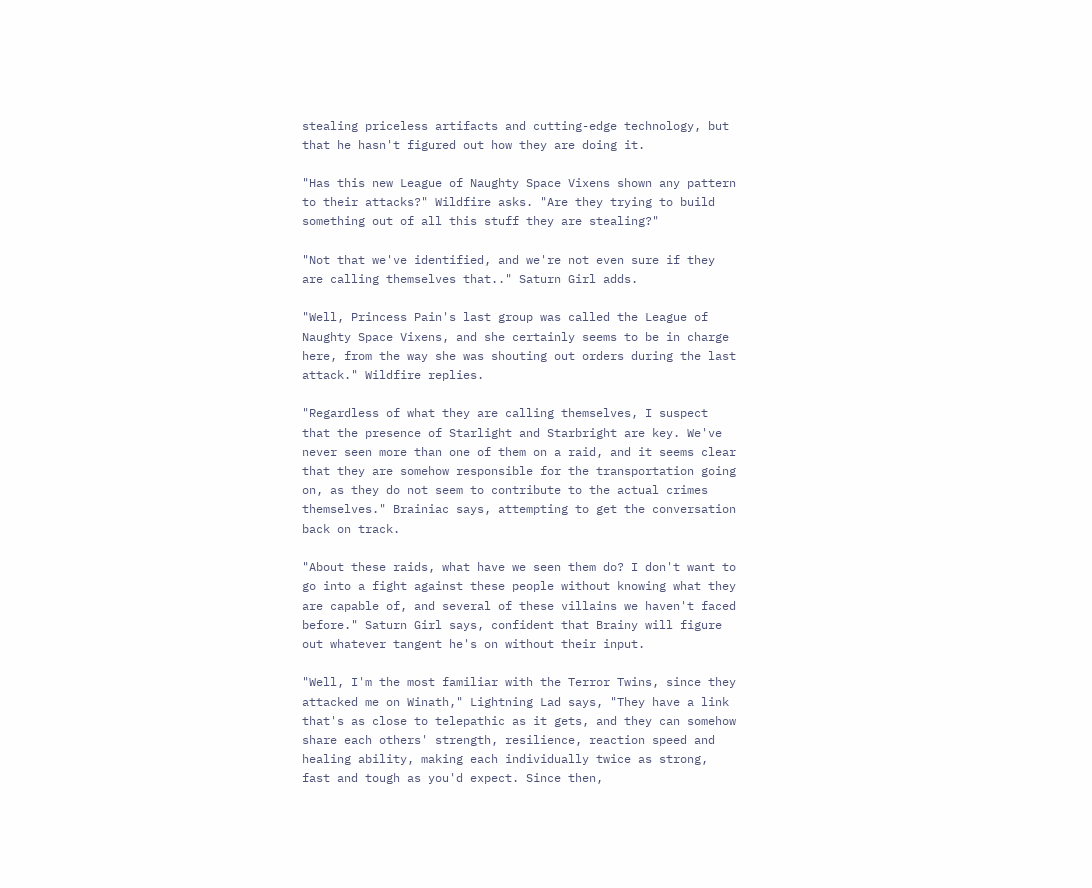stealing priceless artifacts and cutting-edge technology, but that he hasn't figured out how they are doing it.

"Has this new League of Naughty Space Vixens shown any pattern to their attacks?" Wildfire asks. "Are they trying to build something out of all this stuff they are stealing?"

"Not that we've identified, and we're not even sure if they are calling themselves that.." Saturn Girl adds.

"Well, Princess Pain's last group was called the League of Naughty Space Vixens, and she certainly seems to be in charge here, from the way she was shouting out orders during the last attack." Wildfire replies.

"Regardless of what they are calling themselves, I suspect that the presence of Starlight and Starbright are key. We've never seen more than one of them on a raid, and it seems clear that they are somehow responsible for the transportation going on, as they do not seem to contribute to the actual crimes themselves." Brainiac says, attempting to get the conversation back on track.

"About these raids, what have we seen them do? I don't want to go into a fight against these people without knowing what they are capable of, and several of these villains we haven't faced before." Saturn Girl says, confident that Brainy will figure out whatever tangent he's on without their input.

"Well, I'm the most familiar with the Terror Twins, since they attacked me on Winath," Lightning Lad says, "They have a link that's as close to telepathic as it gets, and they can somehow share each others' strength, resilience, reaction speed and healing ability, making each individually twice as strong, fast and tough as you'd expect. Since then,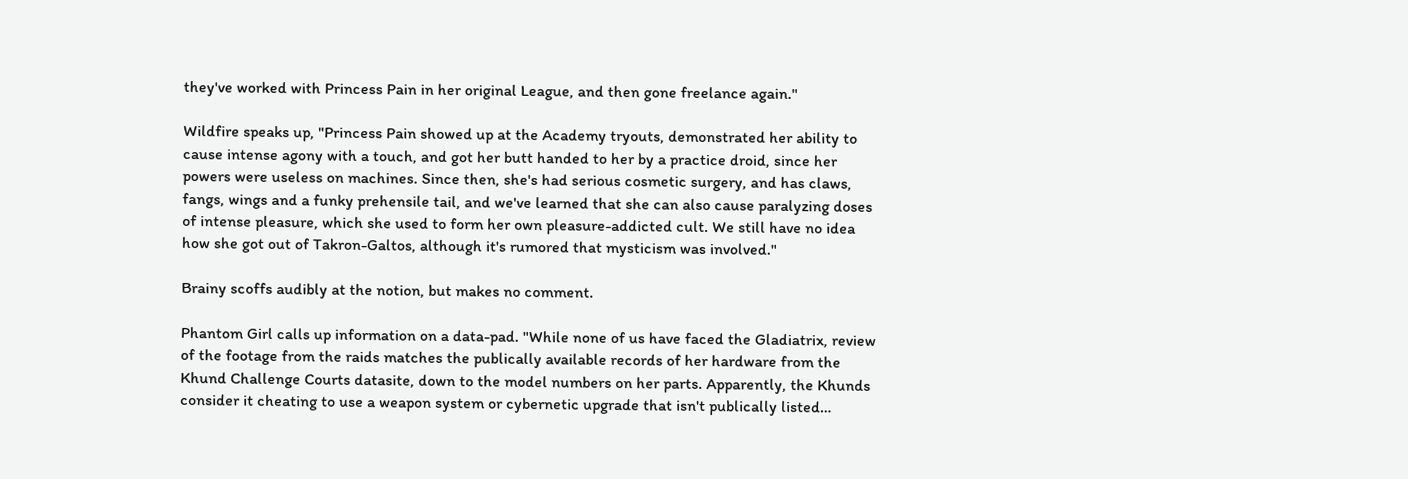they've worked with Princess Pain in her original League, and then gone freelance again."

Wildfire speaks up, "Princess Pain showed up at the Academy tryouts, demonstrated her ability to cause intense agony with a touch, and got her butt handed to her by a practice droid, since her powers were useless on machines. Since then, she's had serious cosmetic surgery, and has claws, fangs, wings and a funky prehensile tail, and we've learned that she can also cause paralyzing doses of intense pleasure, which she used to form her own pleasure-addicted cult. We still have no idea how she got out of Takron-Galtos, although it's rumored that mysticism was involved."

Brainy scoffs audibly at the notion, but makes no comment.

Phantom Girl calls up information on a data-pad. "While none of us have faced the Gladiatrix, review of the footage from the raids matches the publically available records of her hardware from the Khund Challenge Courts datasite, down to the model numbers on her parts. Apparently, the Khunds consider it cheating to use a weapon system or cybernetic upgrade that isn't publically listed…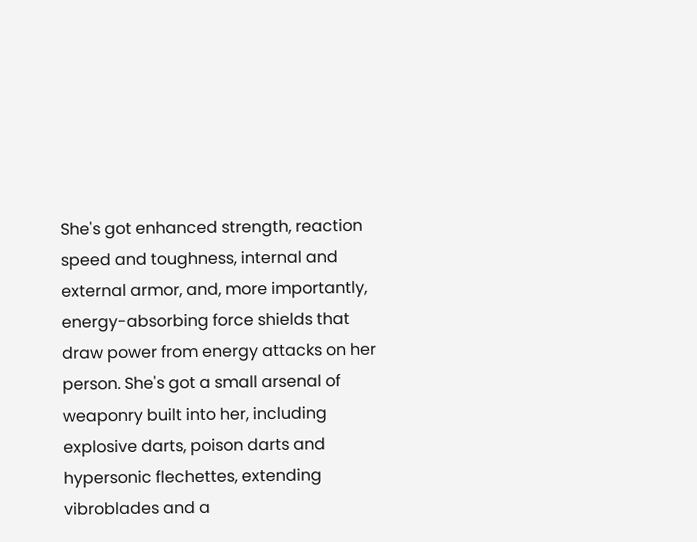She's got enhanced strength, reaction speed and toughness, internal and external armor, and, more importantly, energy-absorbing force shields that draw power from energy attacks on her person. She's got a small arsenal of weaponry built into her, including explosive darts, poison darts and hypersonic flechettes, extending vibroblades and a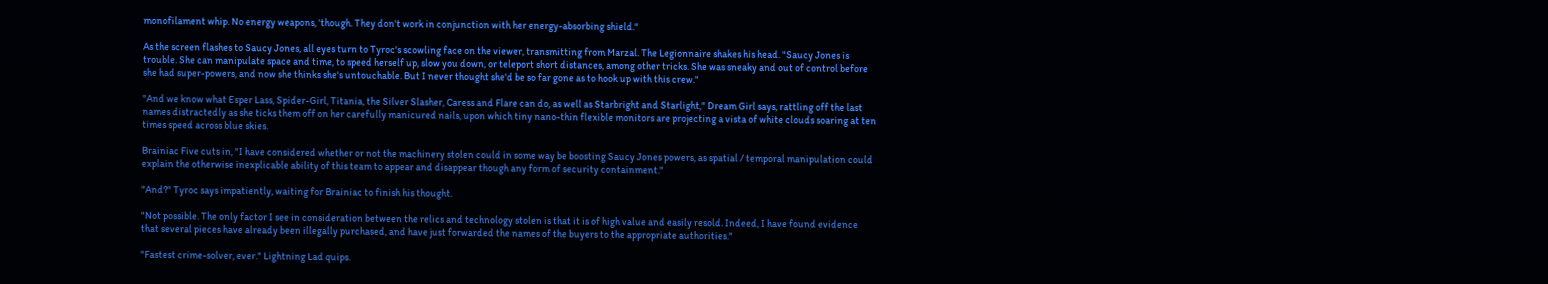monofilament whip. No energy weapons, 'though. They don't work in conjunction with her energy-absorbing shield."

As the screen flashes to Saucy Jones, all eyes turn to Tyroc's scowling face on the viewer, transmitting from Marzal. The Legionnaire shakes his head. "Saucy Jones is trouble. She can manipulate space and time, to speed herself up, slow you down, or teleport short distances, among other tricks. She was sneaky and out of control before she had super-powers, and now she thinks she's untouchable. But I never thought she'd be so far gone as to hook up with this crew."

"And we know what Esper Lass, Spider-Girl, Titania, the Silver Slasher, Caress and Flare can do, as well as Starbright and Starlight," Dream Girl says, rattling off the last names distractedly as she ticks them off on her carefully manicured nails, upon which tiny nano-thin flexible monitors are projecting a vista of white clouds soaring at ten times speed across blue skies.

Brainiac Five cuts in, "I have considered whether or not the machinery stolen could in some way be boosting Saucy Jones powers, as spatial / temporal manipulation could explain the otherwise inexplicable ability of this team to appear and disappear though any form of security containment."

"And?" Tyroc says impatiently, waiting for Brainiac to finish his thought.

"Not possible. The only factor I see in consideration between the relics and technology stolen is that it is of high value and easily resold. Indeed, I have found evidence that several pieces have already been illegally purchased, and have just forwarded the names of the buyers to the appropriate authorities."

"Fastest crime-solver, ever." Lightning Lad quips.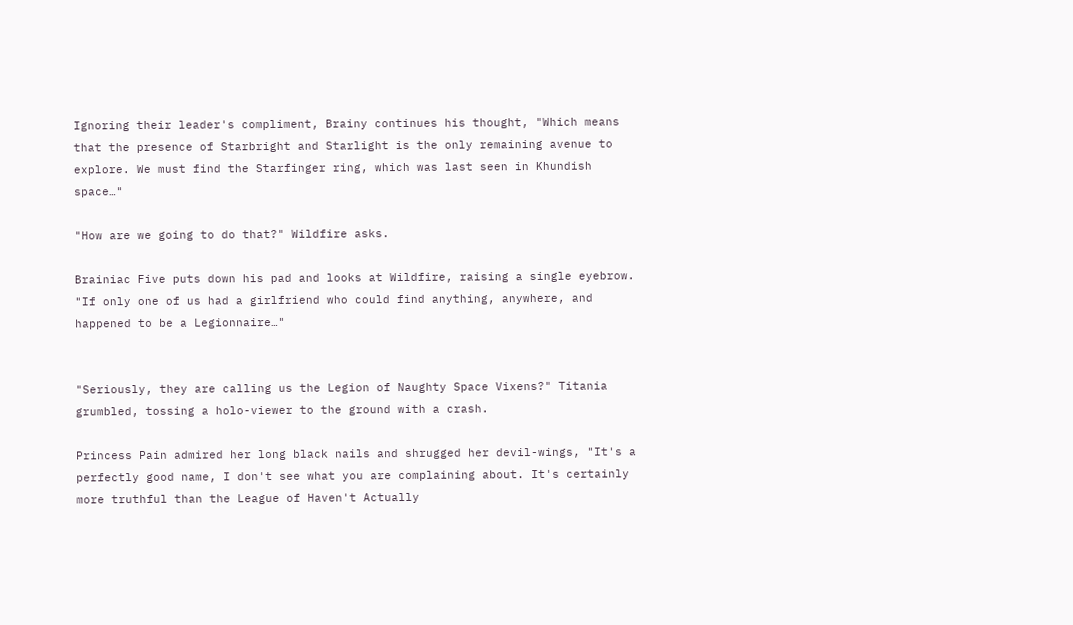Ignoring their leader's compliment, Brainy continues his thought, "Which means that the presence of Starbright and Starlight is the only remaining avenue to explore. We must find the Starfinger ring, which was last seen in Khundish space…"

"How are we going to do that?" Wildfire asks.

Brainiac Five puts down his pad and looks at Wildfire, raising a single eyebrow. "If only one of us had a girlfriend who could find anything, anywhere, and happened to be a Legionnaire…"


"Seriously, they are calling us the Legion of Naughty Space Vixens?" Titania grumbled, tossing a holo-viewer to the ground with a crash.

Princess Pain admired her long black nails and shrugged her devil-wings, "It's a perfectly good name, I don't see what you are complaining about. It's certainly more truthful than the League of Haven't Actually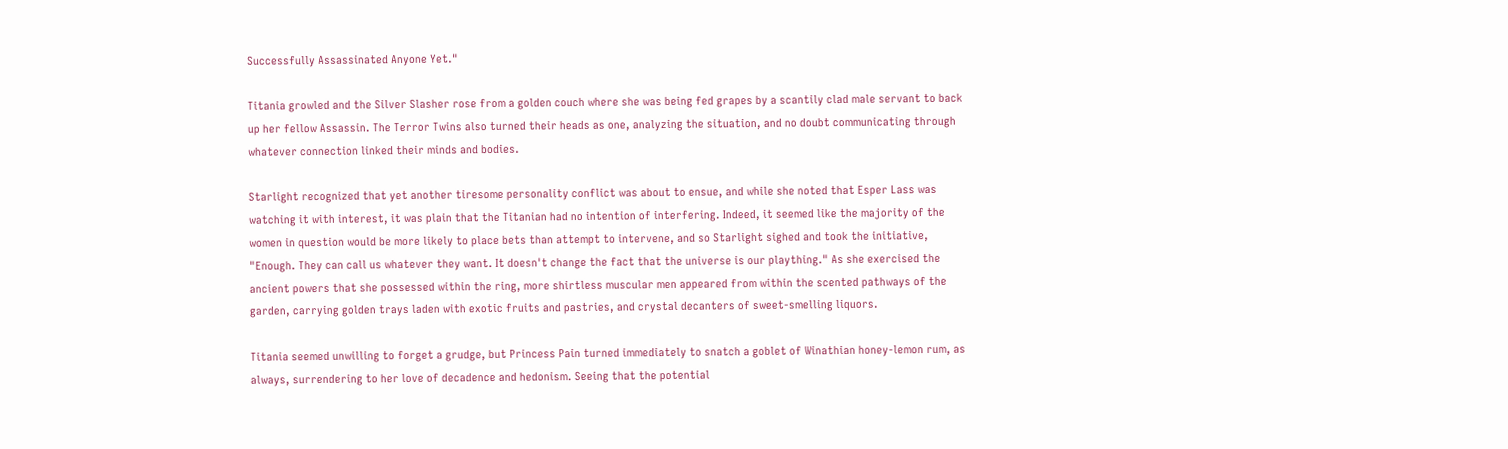Successfully Assassinated Anyone Yet."

Titania growled and the Silver Slasher rose from a golden couch where she was being fed grapes by a scantily clad male servant to back up her fellow Assassin. The Terror Twins also turned their heads as one, analyzing the situation, and no doubt communicating through whatever connection linked their minds and bodies.

Starlight recognized that yet another tiresome personality conflict was about to ensue, and while she noted that Esper Lass was watching it with interest, it was plain that the Titanian had no intention of interfering. Indeed, it seemed like the majority of the women in question would be more likely to place bets than attempt to intervene, and so Starlight sighed and took the initiative, "Enough. They can call us whatever they want. It doesn't change the fact that the universe is our plaything." As she exercised the ancient powers that she possessed within the ring, more shirtless muscular men appeared from within the scented pathways of the garden, carrying golden trays laden with exotic fruits and pastries, and crystal decanters of sweet-smelling liquors.

Titania seemed unwilling to forget a grudge, but Princess Pain turned immediately to snatch a goblet of Winathian honey-lemon rum, as always, surrendering to her love of decadence and hedonism. Seeing that the potential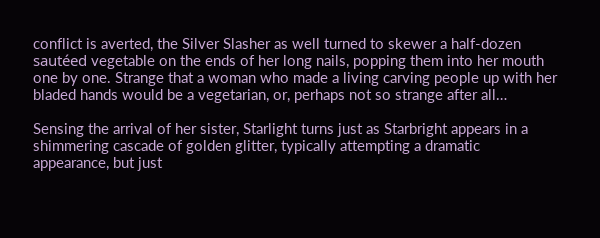conflict is averted, the Silver Slasher as well turned to skewer a half-dozen sautéed vegetable on the ends of her long nails, popping them into her mouth one by one. Strange that a woman who made a living carving people up with her bladed hands would be a vegetarian, or, perhaps not so strange after all…

Sensing the arrival of her sister, Starlight turns just as Starbright appears in a shimmering cascade of golden glitter, typically attempting a dramatic appearance, but just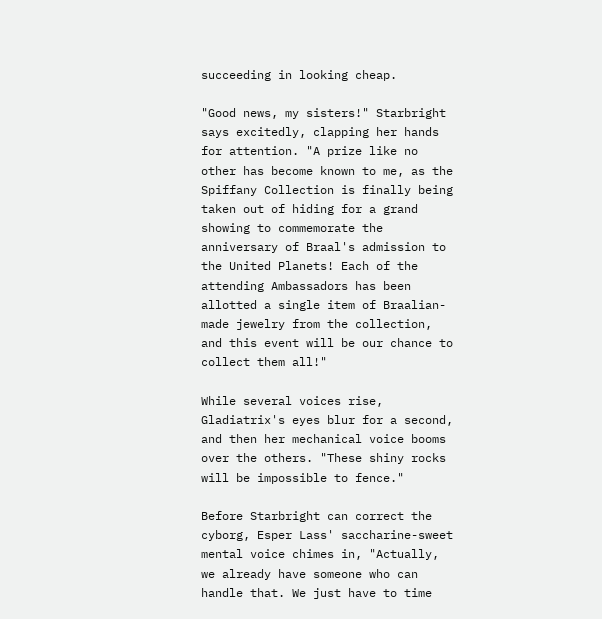succeeding in looking cheap.

"Good news, my sisters!" Starbright says excitedly, clapping her hands for attention. "A prize like no other has become known to me, as the Spiffany Collection is finally being taken out of hiding for a grand showing to commemorate the anniversary of Braal's admission to the United Planets! Each of the attending Ambassadors has been allotted a single item of Braalian-made jewelry from the collection, and this event will be our chance to collect them all!"

While several voices rise, Gladiatrix's eyes blur for a second, and then her mechanical voice booms over the others. "These shiny rocks will be impossible to fence."

Before Starbright can correct the cyborg, Esper Lass' saccharine-sweet mental voice chimes in, "Actually, we already have someone who can handle that. We just have to time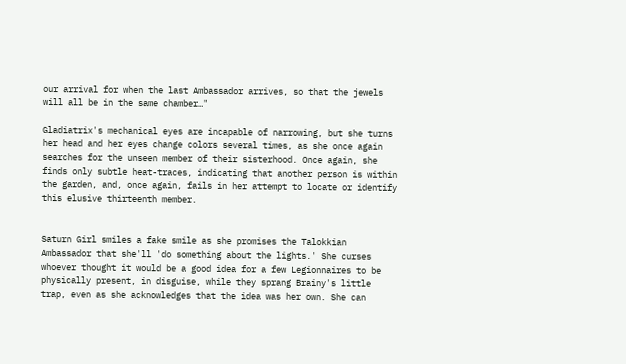our arrival for when the last Ambassador arrives, so that the jewels will all be in the same chamber…"

Gladiatrix's mechanical eyes are incapable of narrowing, but she turns her head and her eyes change colors several times, as she once again searches for the unseen member of their sisterhood. Once again, she finds only subtle heat-traces, indicating that another person is within the garden, and, once again, fails in her attempt to locate or identify this elusive thirteenth member.


Saturn Girl smiles a fake smile as she promises the Talokkian Ambassador that she'll 'do something about the lights.' She curses whoever thought it would be a good idea for a few Legionnaires to be physically present, in disguise, while they sprang Brainy's little trap, even as she acknowledges that the idea was her own. She can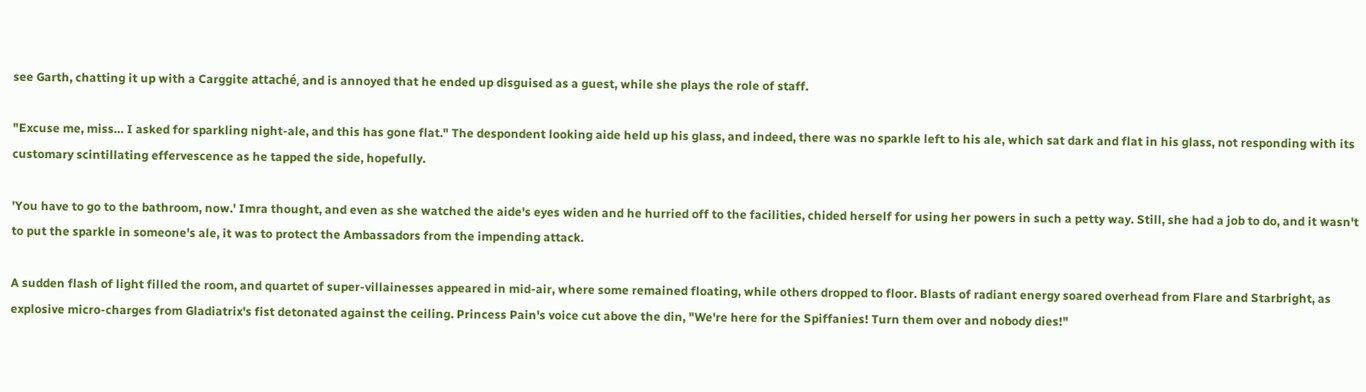see Garth, chatting it up with a Carggite attaché, and is annoyed that he ended up disguised as a guest, while she plays the role of staff.

"Excuse me, miss… I asked for sparkling night-ale, and this has gone flat." The despondent looking aide held up his glass, and indeed, there was no sparkle left to his ale, which sat dark and flat in his glass, not responding with its customary scintillating effervescence as he tapped the side, hopefully.

'You have to go to the bathroom, now.' Imra thought, and even as she watched the aide's eyes widen and he hurried off to the facilities, chided herself for using her powers in such a petty way. Still, she had a job to do, and it wasn't to put the sparkle in someone's ale, it was to protect the Ambassadors from the impending attack.

A sudden flash of light filled the room, and quartet of super-villainesses appeared in mid-air, where some remained floating, while others dropped to floor. Blasts of radiant energy soared overhead from Flare and Starbright, as explosive micro-charges from Gladiatrix's fist detonated against the ceiling. Princess Pain's voice cut above the din, "We're here for the Spiffanies! Turn them over and nobody dies!"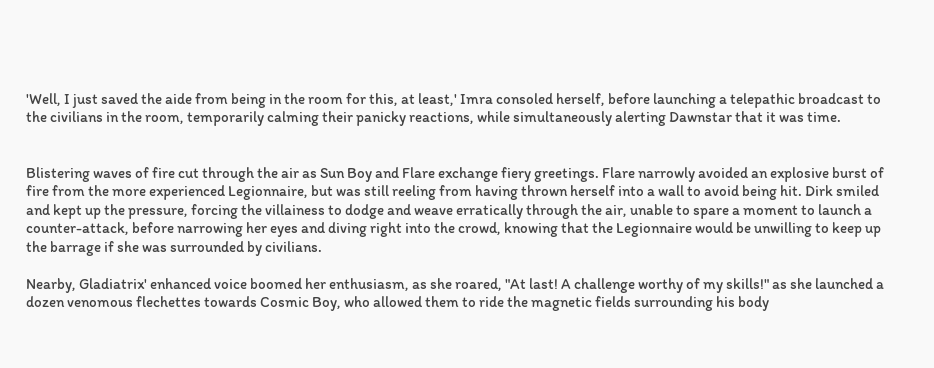'Well, I just saved the aide from being in the room for this, at least,' Imra consoled herself, before launching a telepathic broadcast to the civilians in the room, temporarily calming their panicky reactions, while simultaneously alerting Dawnstar that it was time.


Blistering waves of fire cut through the air as Sun Boy and Flare exchange fiery greetings. Flare narrowly avoided an explosive burst of fire from the more experienced Legionnaire, but was still reeling from having thrown herself into a wall to avoid being hit. Dirk smiled and kept up the pressure, forcing the villainess to dodge and weave erratically through the air, unable to spare a moment to launch a counter-attack, before narrowing her eyes and diving right into the crowd, knowing that the Legionnaire would be unwilling to keep up the barrage if she was surrounded by civilians.

Nearby, Gladiatrix' enhanced voice boomed her enthusiasm, as she roared, "At last! A challenge worthy of my skills!" as she launched a dozen venomous flechettes towards Cosmic Boy, who allowed them to ride the magnetic fields surrounding his body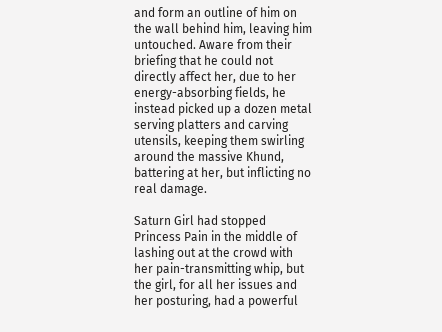and form an outline of him on the wall behind him, leaving him untouched. Aware from their briefing that he could not directly affect her, due to her energy-absorbing fields, he instead picked up a dozen metal serving platters and carving utensils, keeping them swirling around the massive Khund, battering at her, but inflicting no real damage.

Saturn Girl had stopped Princess Pain in the middle of lashing out at the crowd with her pain-transmitting whip, but the girl, for all her issues and her posturing, had a powerful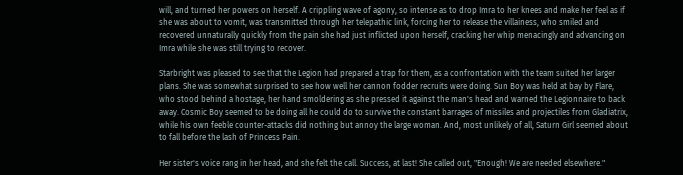will, and turned her powers on herself. A crippling wave of agony, so intense as to drop Imra to her knees and make her feel as if she was about to vomit, was transmitted through her telepathic link, forcing her to release the villainess, who smiled and recovered unnaturally quickly from the pain she had just inflicted upon herself, cracking her whip menacingly and advancing on Imra while she was still trying to recover.

Starbright was pleased to see that the Legion had prepared a trap for them, as a confrontation with the team suited her larger plans. She was somewhat surprised to see how well her cannon fodder recruits were doing. Sun Boy was held at bay by Flare, who stood behind a hostage, her hand smoldering as she pressed it against the man's head and warned the Legionnaire to back away. Cosmic Boy seemed to be doing all he could do to survive the constant barrages of missiles and projectiles from Gladiatrix, while his own feeble counter-attacks did nothing but annoy the large woman. And, most unlikely of all, Saturn Girl seemed about to fall before the lash of Princess Pain.

Her sister's voice rang in her head, and she felt the call. Success, at last! She called out, "Enough! We are needed elsewhere."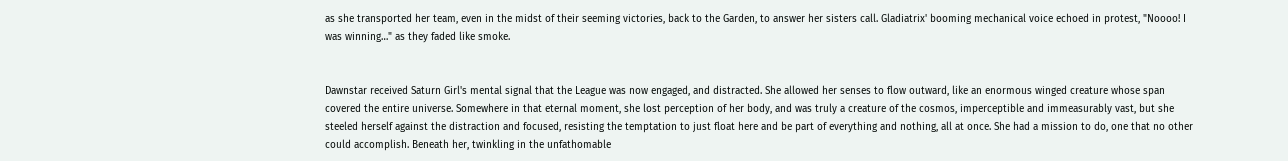as she transported her team, even in the midst of their seeming victories, back to the Garden, to answer her sisters call. Gladiatrix' booming mechanical voice echoed in protest, "Noooo! I was winning…" as they faded like smoke.


Dawnstar received Saturn Girl's mental signal that the League was now engaged, and distracted. She allowed her senses to flow outward, like an enormous winged creature whose span covered the entire universe. Somewhere in that eternal moment, she lost perception of her body, and was truly a creature of the cosmos, imperceptible and immeasurably vast, but she steeled herself against the distraction and focused, resisting the temptation to just float here and be part of everything and nothing, all at once. She had a mission to do, one that no other could accomplish. Beneath her, twinkling in the unfathomable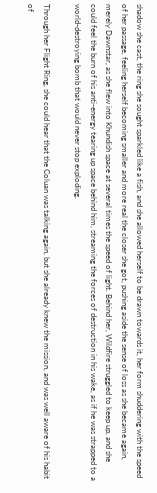shadow she cast, the ring she sought sparkled like a fish, and she allowed herself to be drawn towards it, her form shuddering with the speed of her passage, feeling herself becoming smaller and more real the closer she got, pushing aside the sense of loss as she became again, merely Dawnstar, as she flew into Khundish space at several times the speed of light. Behind her, Wildfire struggled to keep up, and she could feel the burn of his anti-energy tearing up space behind him, streaming the forces of destruction in his wake, as if he was strapped to a world-destroying bomb that would never stop exploding.

Through her Flight Ring, she could hear that the Coluan was talking again, but she already knew the mission, and was well aware of his habit of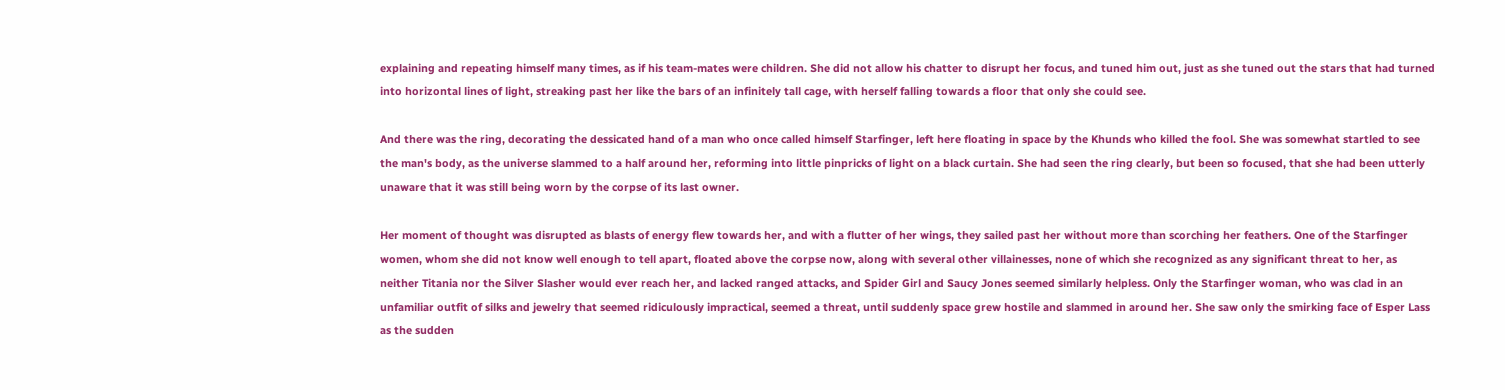explaining and repeating himself many times, as if his team-mates were children. She did not allow his chatter to disrupt her focus, and tuned him out, just as she tuned out the stars that had turned into horizontal lines of light, streaking past her like the bars of an infinitely tall cage, with herself falling towards a floor that only she could see.

And there was the ring, decorating the dessicated hand of a man who once called himself Starfinger, left here floating in space by the Khunds who killed the fool. She was somewhat startled to see the man's body, as the universe slammed to a half around her, reforming into little pinpricks of light on a black curtain. She had seen the ring clearly, but been so focused, that she had been utterly unaware that it was still being worn by the corpse of its last owner.

Her moment of thought was disrupted as blasts of energy flew towards her, and with a flutter of her wings, they sailed past her without more than scorching her feathers. One of the Starfinger women, whom she did not know well enough to tell apart, floated above the corpse now, along with several other villainesses, none of which she recognized as any significant threat to her, as neither Titania nor the Silver Slasher would ever reach her, and lacked ranged attacks, and Spider Girl and Saucy Jones seemed similarly helpless. Only the Starfinger woman, who was clad in an unfamiliar outfit of silks and jewelry that seemed ridiculously impractical, seemed a threat, until suddenly space grew hostile and slammed in around her. She saw only the smirking face of Esper Lass as the sudden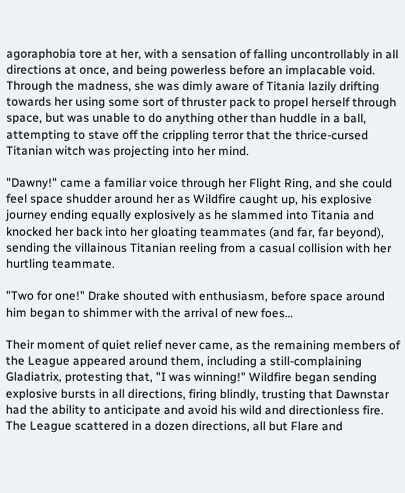agoraphobia tore at her, with a sensation of falling uncontrollably in all directions at once, and being powerless before an implacable void. Through the madness, she was dimly aware of Titania lazily drifting towards her using some sort of thruster pack to propel herself through space, but was unable to do anything other than huddle in a ball, attempting to stave off the crippling terror that the thrice-cursed Titanian witch was projecting into her mind.

"Dawny!" came a familiar voice through her Flight Ring, and she could feel space shudder around her as Wildfire caught up, his explosive journey ending equally explosively as he slammed into Titania and knocked her back into her gloating teammates (and far, far beyond), sending the villainous Titanian reeling from a casual collision with her hurtling teammate.

"Two for one!" Drake shouted with enthusiasm, before space around him began to shimmer with the arrival of new foes…

Their moment of quiet relief never came, as the remaining members of the League appeared around them, including a still-complaining Gladiatrix, protesting that, "I was winning!" Wildfire began sending explosive bursts in all directions, firing blindly, trusting that Dawnstar had the ability to anticipate and avoid his wild and directionless fire. The League scattered in a dozen directions, all but Flare and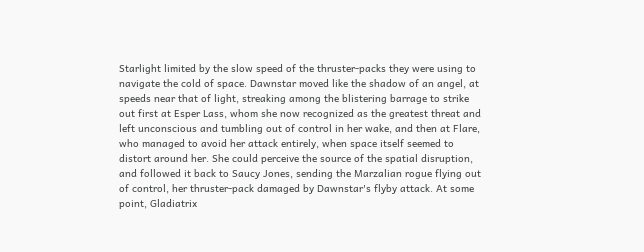Starlight limited by the slow speed of the thruster-packs they were using to navigate the cold of space. Dawnstar moved like the shadow of an angel, at speeds near that of light, streaking among the blistering barrage to strike out first at Esper Lass, whom she now recognized as the greatest threat and left unconscious and tumbling out of control in her wake, and then at Flare, who managed to avoid her attack entirely, when space itself seemed to distort around her. She could perceive the source of the spatial disruption, and followed it back to Saucy Jones, sending the Marzalian rogue flying out of control, her thruster-pack damaged by Dawnstar's flyby attack. At some point, Gladiatrix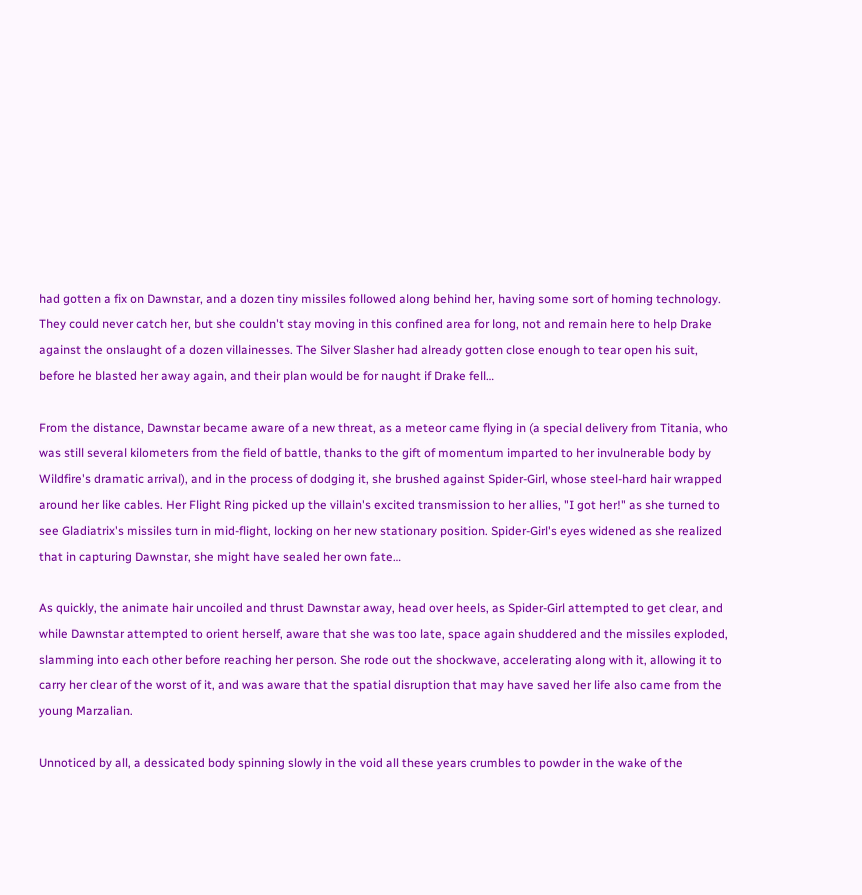had gotten a fix on Dawnstar, and a dozen tiny missiles followed along behind her, having some sort of homing technology. They could never catch her, but she couldn't stay moving in this confined area for long, not and remain here to help Drake against the onslaught of a dozen villainesses. The Silver Slasher had already gotten close enough to tear open his suit, before he blasted her away again, and their plan would be for naught if Drake fell…

From the distance, Dawnstar became aware of a new threat, as a meteor came flying in (a special delivery from Titania, who was still several kilometers from the field of battle, thanks to the gift of momentum imparted to her invulnerable body by Wildfire's dramatic arrival), and in the process of dodging it, she brushed against Spider-Girl, whose steel-hard hair wrapped around her like cables. Her Flight Ring picked up the villain's excited transmission to her allies, "I got her!" as she turned to see Gladiatrix's missiles turn in mid-flight, locking on her new stationary position. Spider-Girl's eyes widened as she realized that in capturing Dawnstar, she might have sealed her own fate…

As quickly, the animate hair uncoiled and thrust Dawnstar away, head over heels, as Spider-Girl attempted to get clear, and while Dawnstar attempted to orient herself, aware that she was too late, space again shuddered and the missiles exploded, slamming into each other before reaching her person. She rode out the shockwave, accelerating along with it, allowing it to carry her clear of the worst of it, and was aware that the spatial disruption that may have saved her life also came from the young Marzalian.

Unnoticed by all, a dessicated body spinning slowly in the void all these years crumbles to powder in the wake of the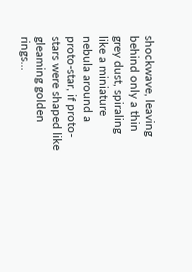shockwave, leaving behind only a thin grey dust, spiraling like a miniature nebula around a proto-star, if proto-stars were shaped like gleaming golden rings...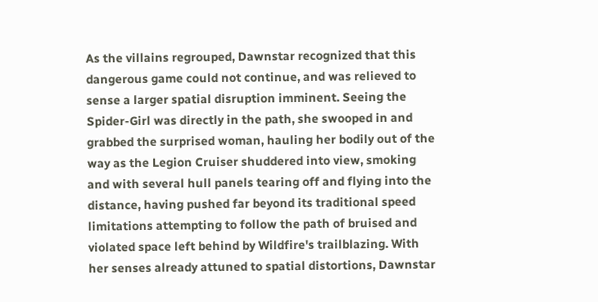As the villains regrouped, Dawnstar recognized that this dangerous game could not continue, and was relieved to sense a larger spatial disruption imminent. Seeing the Spider-Girl was directly in the path, she swooped in and grabbed the surprised woman, hauling her bodily out of the way as the Legion Cruiser shuddered into view, smoking and with several hull panels tearing off and flying into the distance, having pushed far beyond its traditional speed limitations attempting to follow the path of bruised and violated space left behind by Wildfire's trailblazing. With her senses already attuned to spatial distortions, Dawnstar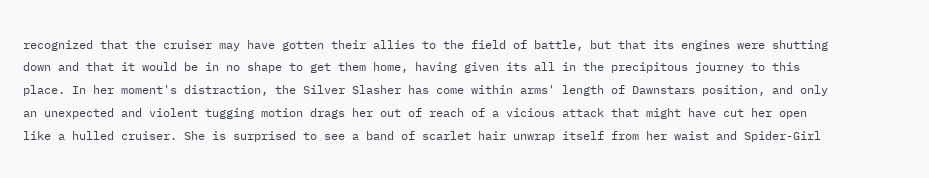recognized that the cruiser may have gotten their allies to the field of battle, but that its engines were shutting down and that it would be in no shape to get them home, having given its all in the precipitous journey to this place. In her moment's distraction, the Silver Slasher has come within arms' length of Dawnstars position, and only an unexpected and violent tugging motion drags her out of reach of a vicious attack that might have cut her open like a hulled cruiser. She is surprised to see a band of scarlet hair unwrap itself from her waist and Spider-Girl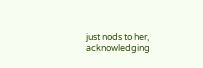just nods to her, acknowledging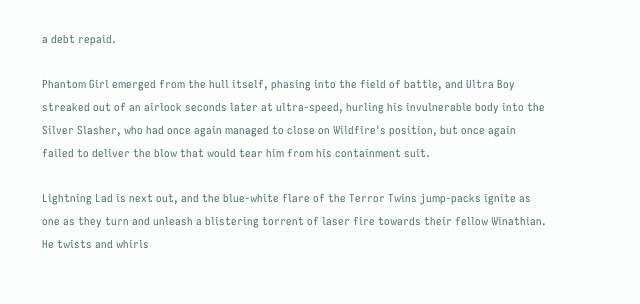a debt repaid.

Phantom Girl emerged from the hull itself, phasing into the field of battle, and Ultra Boy streaked out of an airlock seconds later at ultra-speed, hurling his invulnerable body into the Silver Slasher, who had once again managed to close on Wildfire's position, but once again failed to deliver the blow that would tear him from his containment suit.

Lightning Lad is next out, and the blue-white flare of the Terror Twins jump-packs ignite as one as they turn and unleash a blistering torrent of laser fire towards their fellow Winathian. He twists and whirls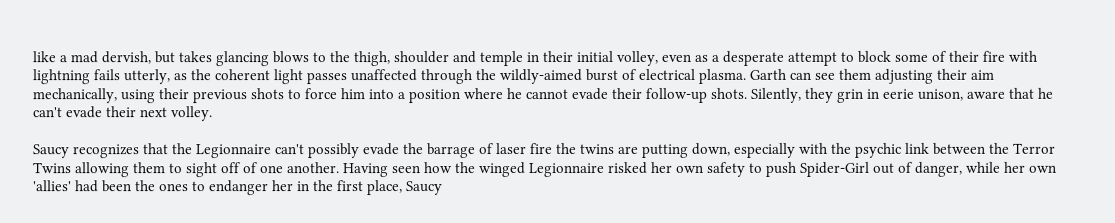like a mad dervish, but takes glancing blows to the thigh, shoulder and temple in their initial volley, even as a desperate attempt to block some of their fire with lightning fails utterly, as the coherent light passes unaffected through the wildly-aimed burst of electrical plasma. Garth can see them adjusting their aim mechanically, using their previous shots to force him into a position where he cannot evade their follow-up shots. Silently, they grin in eerie unison, aware that he can't evade their next volley.

Saucy recognizes that the Legionnaire can't possibly evade the barrage of laser fire the twins are putting down, especially with the psychic link between the Terror Twins allowing them to sight off of one another. Having seen how the winged Legionnaire risked her own safety to push Spider-Girl out of danger, while her own 'allies' had been the ones to endanger her in the first place, Saucy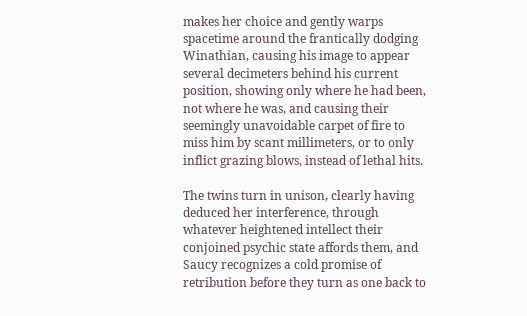makes her choice and gently warps spacetime around the frantically dodging Winathian, causing his image to appear several decimeters behind his current position, showing only where he had been, not where he was, and causing their seemingly unavoidable carpet of fire to miss him by scant millimeters, or to only inflict grazing blows, instead of lethal hits.

The twins turn in unison, clearly having deduced her interference, through whatever heightened intellect their conjoined psychic state affords them, and Saucy recognizes a cold promise of retribution before they turn as one back to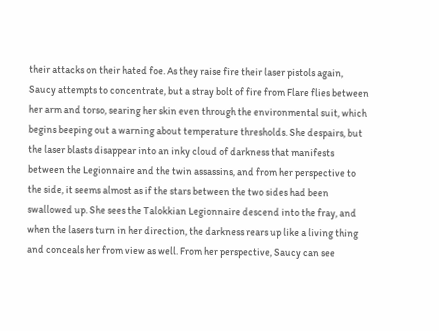their attacks on their hated foe. As they raise fire their laser pistols again, Saucy attempts to concentrate, but a stray bolt of fire from Flare flies between her arm and torso, searing her skin even through the environmental suit, which begins beeping out a warning about temperature thresholds. She despairs, but the laser blasts disappear into an inky cloud of darkness that manifests between the Legionnaire and the twin assassins, and from her perspective to the side, it seems almost as if the stars between the two sides had been swallowed up. She sees the Talokkian Legionnaire descend into the fray, and when the lasers turn in her direction, the darkness rears up like a living thing and conceals her from view as well. From her perspective, Saucy can see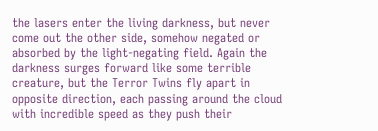the lasers enter the living darkness, but never come out the other side, somehow negated or absorbed by the light-negating field. Again the darkness surges forward like some terrible creature, but the Terror Twins fly apart in opposite direction, each passing around the cloud with incredible speed as they push their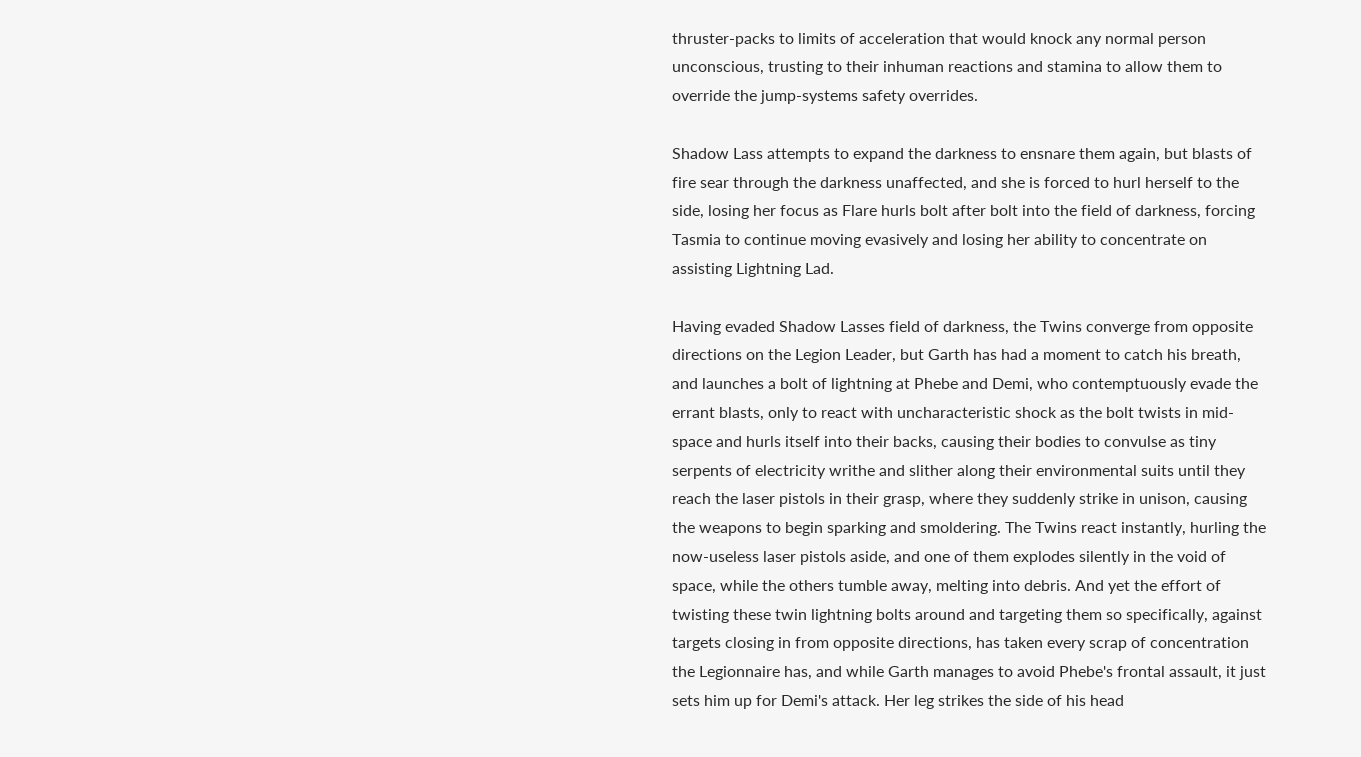thruster-packs to limits of acceleration that would knock any normal person unconscious, trusting to their inhuman reactions and stamina to allow them to override the jump-systems safety overrides.

Shadow Lass attempts to expand the darkness to ensnare them again, but blasts of fire sear through the darkness unaffected, and she is forced to hurl herself to the side, losing her focus as Flare hurls bolt after bolt into the field of darkness, forcing Tasmia to continue moving evasively and losing her ability to concentrate on assisting Lightning Lad.

Having evaded Shadow Lasses field of darkness, the Twins converge from opposite directions on the Legion Leader, but Garth has had a moment to catch his breath, and launches a bolt of lightning at Phebe and Demi, who contemptuously evade the errant blasts, only to react with uncharacteristic shock as the bolt twists in mid-space and hurls itself into their backs, causing their bodies to convulse as tiny serpents of electricity writhe and slither along their environmental suits until they reach the laser pistols in their grasp, where they suddenly strike in unison, causing the weapons to begin sparking and smoldering. The Twins react instantly, hurling the now-useless laser pistols aside, and one of them explodes silently in the void of space, while the others tumble away, melting into debris. And yet the effort of twisting these twin lightning bolts around and targeting them so specifically, against targets closing in from opposite directions, has taken every scrap of concentration the Legionnaire has, and while Garth manages to avoid Phebe's frontal assault, it just sets him up for Demi's attack. Her leg strikes the side of his head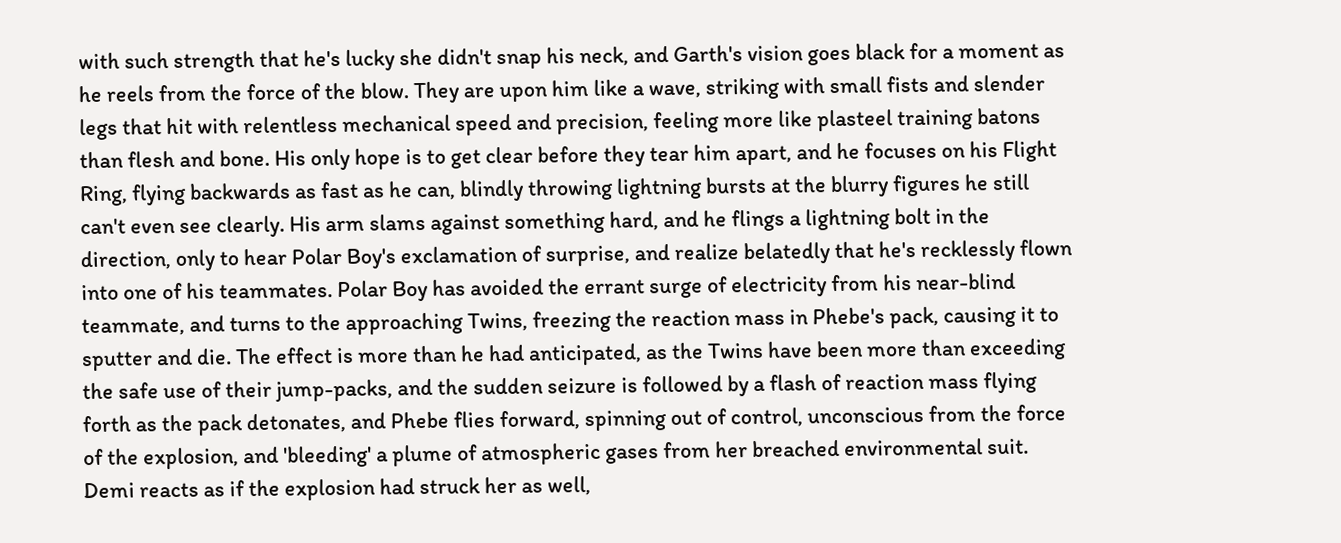with such strength that he's lucky she didn't snap his neck, and Garth's vision goes black for a moment as he reels from the force of the blow. They are upon him like a wave, striking with small fists and slender legs that hit with relentless mechanical speed and precision, feeling more like plasteel training batons than flesh and bone. His only hope is to get clear before they tear him apart, and he focuses on his Flight Ring, flying backwards as fast as he can, blindly throwing lightning bursts at the blurry figures he still can't even see clearly. His arm slams against something hard, and he flings a lightning bolt in the direction, only to hear Polar Boy's exclamation of surprise, and realize belatedly that he's recklessly flown into one of his teammates. Polar Boy has avoided the errant surge of electricity from his near-blind teammate, and turns to the approaching Twins, freezing the reaction mass in Phebe's pack, causing it to sputter and die. The effect is more than he had anticipated, as the Twins have been more than exceeding the safe use of their jump-packs, and the sudden seizure is followed by a flash of reaction mass flying forth as the pack detonates, and Phebe flies forward, spinning out of control, unconscious from the force of the explosion, and 'bleeding' a plume of atmospheric gases from her breached environmental suit. Demi reacts as if the explosion had struck her as well,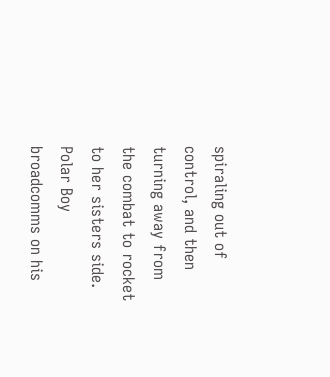spiraling out of control, and then turning away from the combat to rocket to her sisters side. Polar Boy broadcomms on his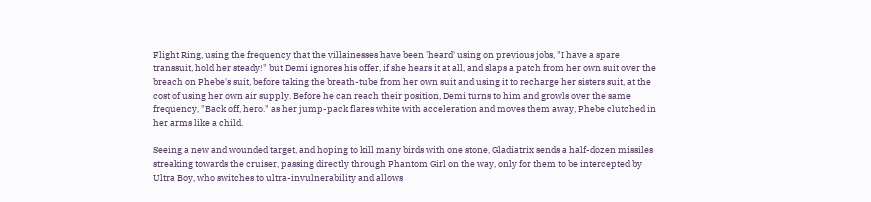Flight Ring, using the frequency that the villainesses have been 'heard' using on previous jobs, "I have a spare transsuit, hold her steady!" but Demi ignores his offer, if she hears it at all, and slaps a patch from her own suit over the breach on Phebe's suit, before taking the breath-tube from her own suit and using it to recharge her sisters suit, at the cost of using her own air supply. Before he can reach their position, Demi turns to him and growls over the same frequency, "Back off, hero." as her jump-pack flares white with acceleration and moves them away, Phebe clutched in her arms like a child.

Seeing a new and wounded target, and hoping to kill many birds with one stone, Gladiatrix sends a half-dozen missiles streaking towards the cruiser, passing directly through Phantom Girl on the way, only for them to be intercepted by Ultra Boy, who switches to ultra-invulnerability and allows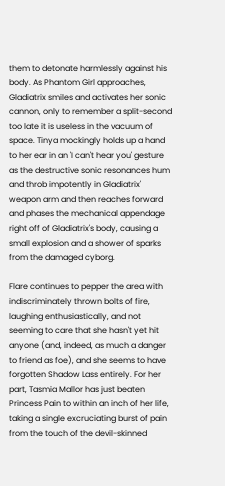them to detonate harmlessly against his body. As Phantom Girl approaches, Gladiatrix smiles and activates her sonic cannon, only to remember a split-second too late it is useless in the vacuum of space. Tinya mockingly holds up a hand to her ear in an 'I can't hear you' gesture as the destructive sonic resonances hum and throb impotently in Gladiatrix' weapon arm and then reaches forward and phases the mechanical appendage right off of Gladiatrix's body, causing a small explosion and a shower of sparks from the damaged cyborg.

Flare continues to pepper the area with indiscriminately thrown bolts of fire, laughing enthusiastically, and not seeming to care that she hasn't yet hit anyone (and, indeed, as much a danger to friend as foe), and she seems to have forgotten Shadow Lass entirely. For her part, Tasmia Mallor has just beaten Princess Pain to within an inch of her life, taking a single excruciating burst of pain from the touch of the devil-skinned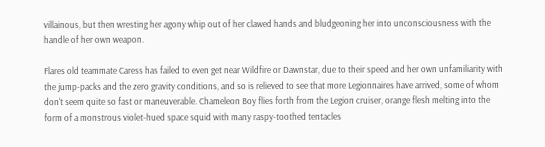villainous, but then wresting her agony whip out of her clawed hands and bludgeoning her into unconsciousness with the handle of her own weapon.

Flares old teammate Caress has failed to even get near Wildfire or Dawnstar, due to their speed and her own unfamiliarity with the jump-packs and the zero gravity conditions, and so is relieved to see that more Legionnaires have arrived, some of whom don't seem quite so fast or maneuverable. Chameleon Boy flies forth from the Legion cruiser, orange flesh melting into the form of a monstrous violet-hued space squid with many raspy-toothed tentacles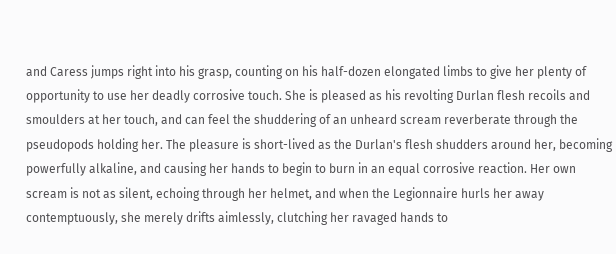and Caress jumps right into his grasp, counting on his half-dozen elongated limbs to give her plenty of opportunity to use her deadly corrosive touch. She is pleased as his revolting Durlan flesh recoils and smoulders at her touch, and can feel the shuddering of an unheard scream reverberate through the pseudopods holding her. The pleasure is short-lived as the Durlan's flesh shudders around her, becoming powerfully alkaline, and causing her hands to begin to burn in an equal corrosive reaction. Her own scream is not as silent, echoing through her helmet, and when the Legionnaire hurls her away contemptuously, she merely drifts aimlessly, clutching her ravaged hands to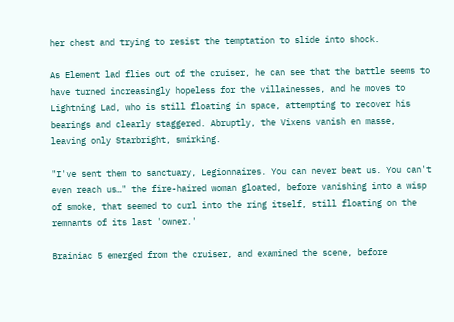her chest and trying to resist the temptation to slide into shock.

As Element lad flies out of the cruiser, he can see that the battle seems to have turned increasingly hopeless for the villainesses, and he moves to Lightning Lad, who is still floating in space, attempting to recover his bearings and clearly staggered. Abruptly, the Vixens vanish en masse, leaving only Starbright, smirking.

"I've sent them to sanctuary, Legionnaires. You can never beat us. You can't even reach us…" the fire-haired woman gloated, before vanishing into a wisp of smoke, that seemed to curl into the ring itself, still floating on the remnants of its last 'owner.'

Brainiac 5 emerged from the cruiser, and examined the scene, before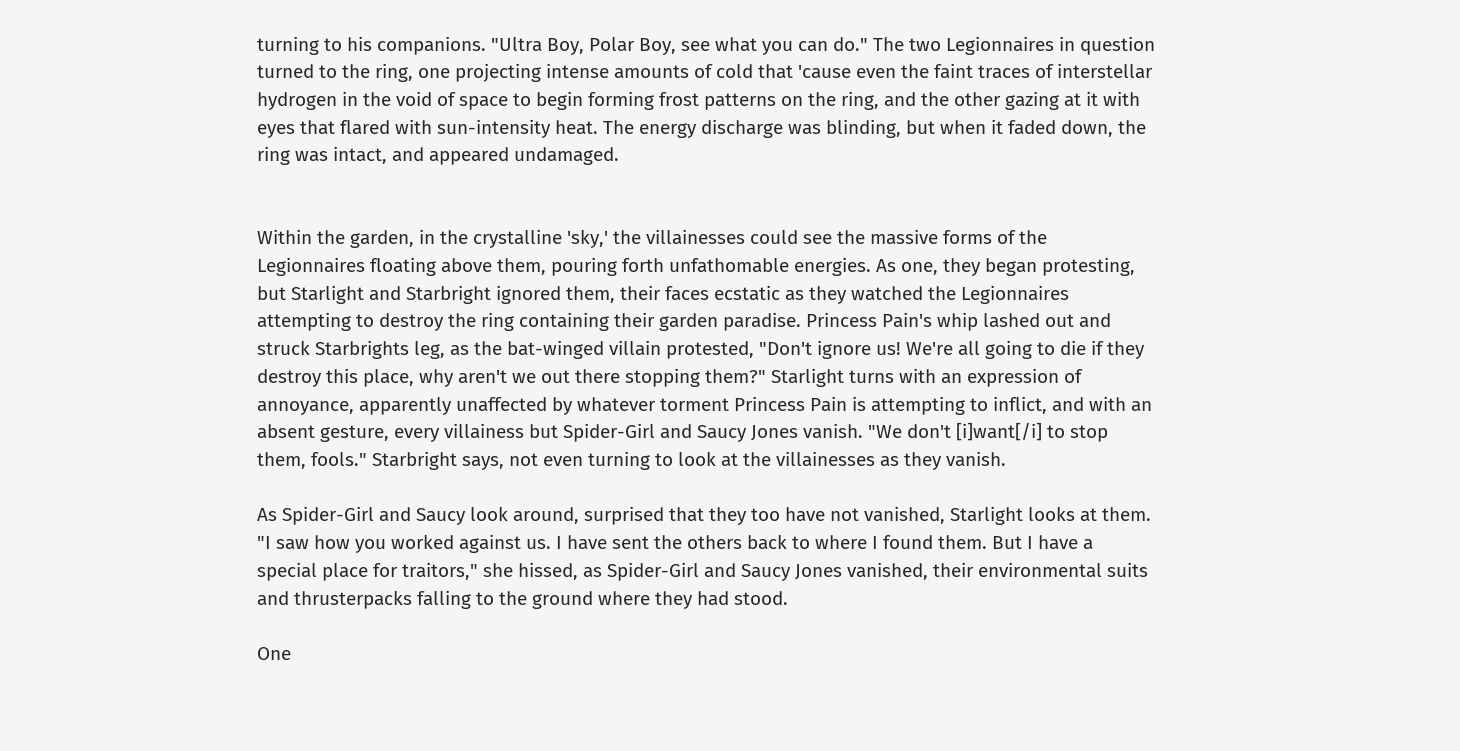turning to his companions. "Ultra Boy, Polar Boy, see what you can do." The two Legionnaires in question turned to the ring, one projecting intense amounts of cold that 'cause even the faint traces of interstellar hydrogen in the void of space to begin forming frost patterns on the ring, and the other gazing at it with eyes that flared with sun-intensity heat. The energy discharge was blinding, but when it faded down, the ring was intact, and appeared undamaged.


Within the garden, in the crystalline 'sky,' the villainesses could see the massive forms of the Legionnaires floating above them, pouring forth unfathomable energies. As one, they began protesting, but Starlight and Starbright ignored them, their faces ecstatic as they watched the Legionnaires attempting to destroy the ring containing their garden paradise. Princess Pain's whip lashed out and struck Starbrights leg, as the bat-winged villain protested, "Don't ignore us! We're all going to die if they destroy this place, why aren't we out there stopping them?" Starlight turns with an expression of annoyance, apparently unaffected by whatever torment Princess Pain is attempting to inflict, and with an absent gesture, every villainess but Spider-Girl and Saucy Jones vanish. "We don't [i]want[/i] to stop them, fools." Starbright says, not even turning to look at the villainesses as they vanish.

As Spider-Girl and Saucy look around, surprised that they too have not vanished, Starlight looks at them. "I saw how you worked against us. I have sent the others back to where I found them. But I have a special place for traitors," she hissed, as Spider-Girl and Saucy Jones vanished, their environmental suits and thrusterpacks falling to the ground where they had stood.

One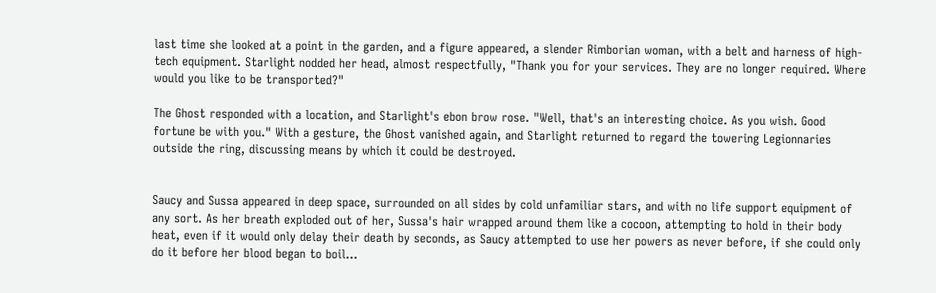last time she looked at a point in the garden, and a figure appeared, a slender Rimborian woman, with a belt and harness of high-tech equipment. Starlight nodded her head, almost respectfully, "Thank you for your services. They are no longer required. Where would you like to be transported?"

The Ghost responded with a location, and Starlight's ebon brow rose. "Well, that's an interesting choice. As you wish. Good fortune be with you." With a gesture, the Ghost vanished again, and Starlight returned to regard the towering Legionnaries outside the ring, discussing means by which it could be destroyed.


Saucy and Sussa appeared in deep space, surrounded on all sides by cold unfamiliar stars, and with no life support equipment of any sort. As her breath exploded out of her, Sussa's hair wrapped around them like a cocoon, attempting to hold in their body heat, even if it would only delay their death by seconds, as Saucy attempted to use her powers as never before, if she could only do it before her blood began to boil…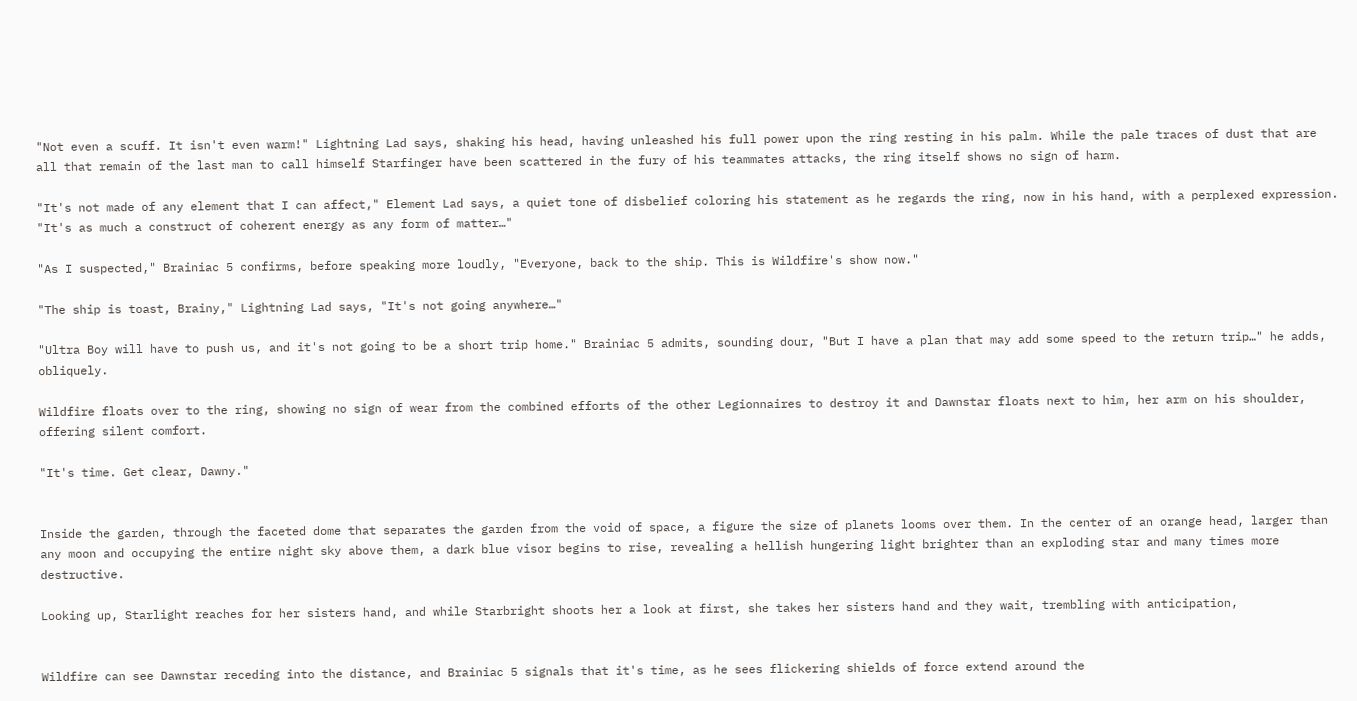"Not even a scuff. It isn't even warm!" Lightning Lad says, shaking his head, having unleashed his full power upon the ring resting in his palm. While the pale traces of dust that are all that remain of the last man to call himself Starfinger have been scattered in the fury of his teammates attacks, the ring itself shows no sign of harm.

"It's not made of any element that I can affect," Element Lad says, a quiet tone of disbelief coloring his statement as he regards the ring, now in his hand, with a perplexed expression. "It's as much a construct of coherent energy as any form of matter…"

"As I suspected," Brainiac 5 confirms, before speaking more loudly, "Everyone, back to the ship. This is Wildfire's show now."

"The ship is toast, Brainy," Lightning Lad says, "It's not going anywhere…"

"Ultra Boy will have to push us, and it's not going to be a short trip home." Brainiac 5 admits, sounding dour, "But I have a plan that may add some speed to the return trip…" he adds, obliquely.

Wildfire floats over to the ring, showing no sign of wear from the combined efforts of the other Legionnaires to destroy it and Dawnstar floats next to him, her arm on his shoulder, offering silent comfort.

"It's time. Get clear, Dawny."


Inside the garden, through the faceted dome that separates the garden from the void of space, a figure the size of planets looms over them. In the center of an orange head, larger than any moon and occupying the entire night sky above them, a dark blue visor begins to rise, revealing a hellish hungering light brighter than an exploding star and many times more destructive.

Looking up, Starlight reaches for her sisters hand, and while Starbright shoots her a look at first, she takes her sisters hand and they wait, trembling with anticipation,


Wildfire can see Dawnstar receding into the distance, and Brainiac 5 signals that it's time, as he sees flickering shields of force extend around the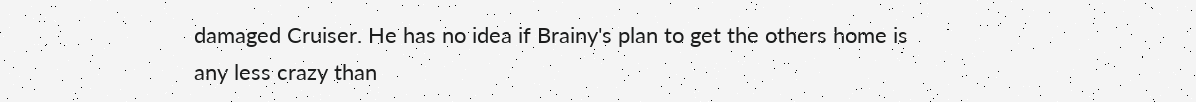damaged Cruiser. He has no idea if Brainy's plan to get the others home is any less crazy than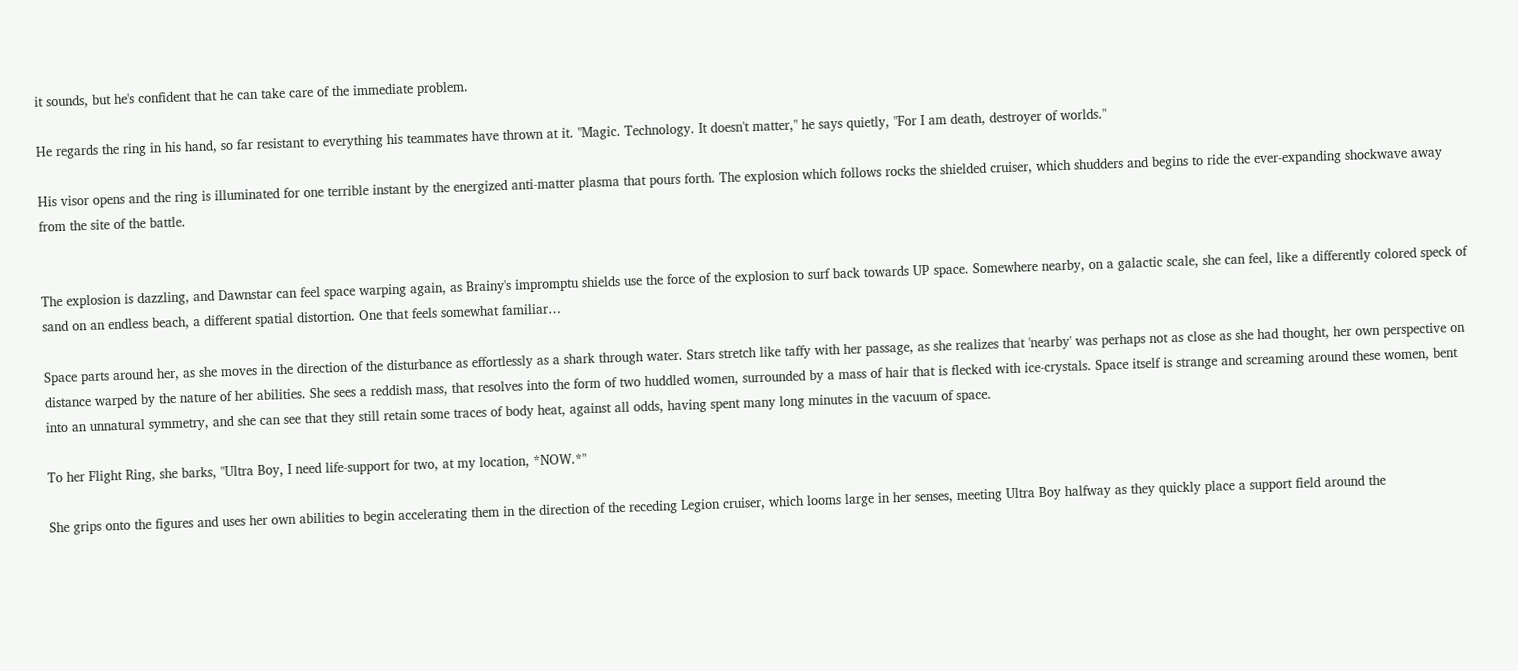it sounds, but he's confident that he can take care of the immediate problem.

He regards the ring in his hand, so far resistant to everything his teammates have thrown at it. "Magic. Technology. It doesn't matter," he says quietly, "For I am death, destroyer of worlds."

His visor opens and the ring is illuminated for one terrible instant by the energized anti-matter plasma that pours forth. The explosion which follows rocks the shielded cruiser, which shudders and begins to ride the ever-expanding shockwave away from the site of the battle.


The explosion is dazzling, and Dawnstar can feel space warping again, as Brainy's impromptu shields use the force of the explosion to surf back towards UP space. Somewhere nearby, on a galactic scale, she can feel, like a differently colored speck of sand on an endless beach, a different spatial distortion. One that feels somewhat familiar…

Space parts around her, as she moves in the direction of the disturbance as effortlessly as a shark through water. Stars stretch like taffy with her passage, as she realizes that 'nearby' was perhaps not as close as she had thought, her own perspective on distance warped by the nature of her abilities. She sees a reddish mass, that resolves into the form of two huddled women, surrounded by a mass of hair that is flecked with ice-crystals. Space itself is strange and screaming around these women, bent into an unnatural symmetry, and she can see that they still retain some traces of body heat, against all odds, having spent many long minutes in the vacuum of space.

To her Flight Ring, she barks, "Ultra Boy, I need life-support for two, at my location, *NOW.*"

She grips onto the figures and uses her own abilities to begin accelerating them in the direction of the receding Legion cruiser, which looms large in her senses, meeting Ultra Boy halfway as they quickly place a support field around the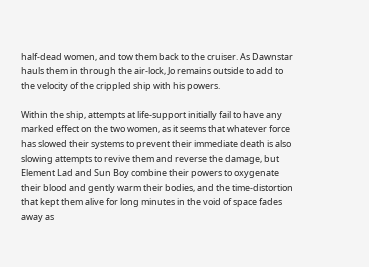half-dead women, and tow them back to the cruiser. As Dawnstar hauls them in through the air-lock, Jo remains outside to add to the velocity of the crippled ship with his powers.

Within the ship, attempts at life-support initially fail to have any marked effect on the two women, as it seems that whatever force has slowed their systems to prevent their immediate death is also slowing attempts to revive them and reverse the damage, but Element Lad and Sun Boy combine their powers to oxygenate their blood and gently warm their bodies, and the time-distortion that kept them alive for long minutes in the void of space fades away as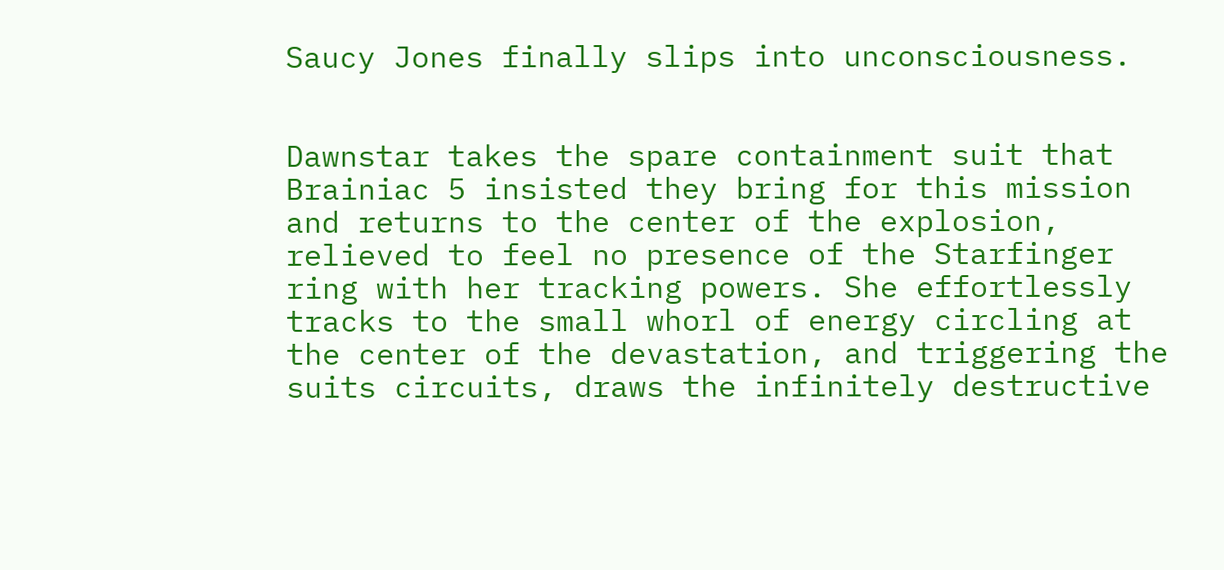Saucy Jones finally slips into unconsciousness.


Dawnstar takes the spare containment suit that Brainiac 5 insisted they bring for this mission and returns to the center of the explosion, relieved to feel no presence of the Starfinger ring with her tracking powers. She effortlessly tracks to the small whorl of energy circling at the center of the devastation, and triggering the suits circuits, draws the infinitely destructive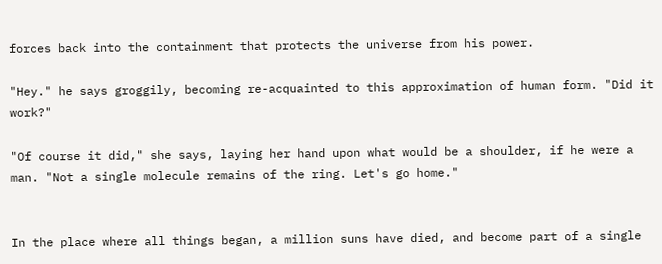forces back into the containment that protects the universe from his power.

"Hey." he says groggily, becoming re-acquainted to this approximation of human form. "Did it work?"

"Of course it did," she says, laying her hand upon what would be a shoulder, if he were a man. "Not a single molecule remains of the ring. Let's go home."


In the place where all things began, a million suns have died, and become part of a single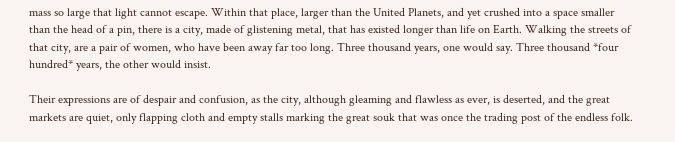mass so large that light cannot escape. Within that place, larger than the United Planets, and yet crushed into a space smaller than the head of a pin, there is a city, made of glistening metal, that has existed longer than life on Earth. Walking the streets of that city, are a pair of women, who have been away far too long. Three thousand years, one would say. Three thousand *four hundred* years, the other would insist.

Their expressions are of despair and confusion, as the city, although gleaming and flawless as ever, is deserted, and the great markets are quiet, only flapping cloth and empty stalls marking the great souk that was once the trading post of the endless folk.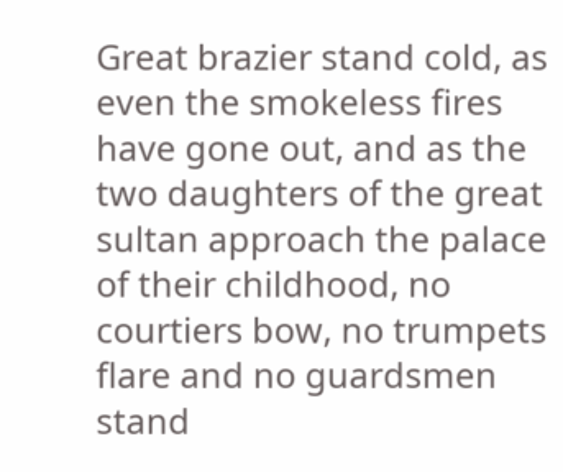Great brazier stand cold, as even the smokeless fires have gone out, and as the two daughters of the great sultan approach the palace of their childhood, no courtiers bow, no trumpets flare and no guardsmen stand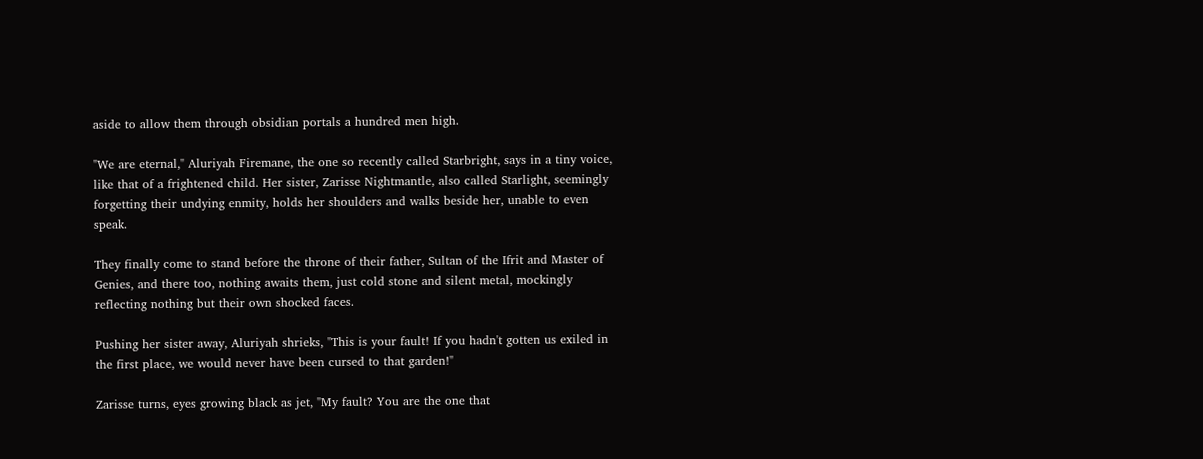aside to allow them through obsidian portals a hundred men high.

"We are eternal," Aluriyah Firemane, the one so recently called Starbright, says in a tiny voice, like that of a frightened child. Her sister, Zarisse Nightmantle, also called Starlight, seemingly forgetting their undying enmity, holds her shoulders and walks beside her, unable to even speak.

They finally come to stand before the throne of their father, Sultan of the Ifrit and Master of Genies, and there too, nothing awaits them, just cold stone and silent metal, mockingly reflecting nothing but their own shocked faces.

Pushing her sister away, Aluriyah shrieks, "This is your fault! If you hadn't gotten us exiled in the first place, we would never have been cursed to that garden!"

Zarisse turns, eyes growing black as jet, "My fault? You are the one that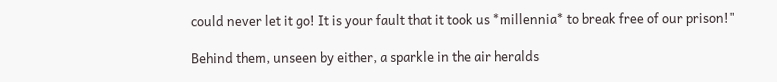could never let it go! It is your fault that it took us *millennia* to break free of our prison!"

Behind them, unseen by either, a sparkle in the air heralds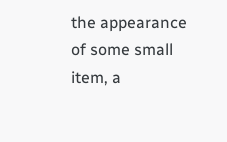the appearance of some small item, a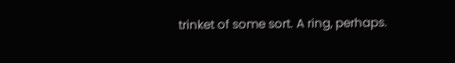trinket of some sort. A ring, perhaps.